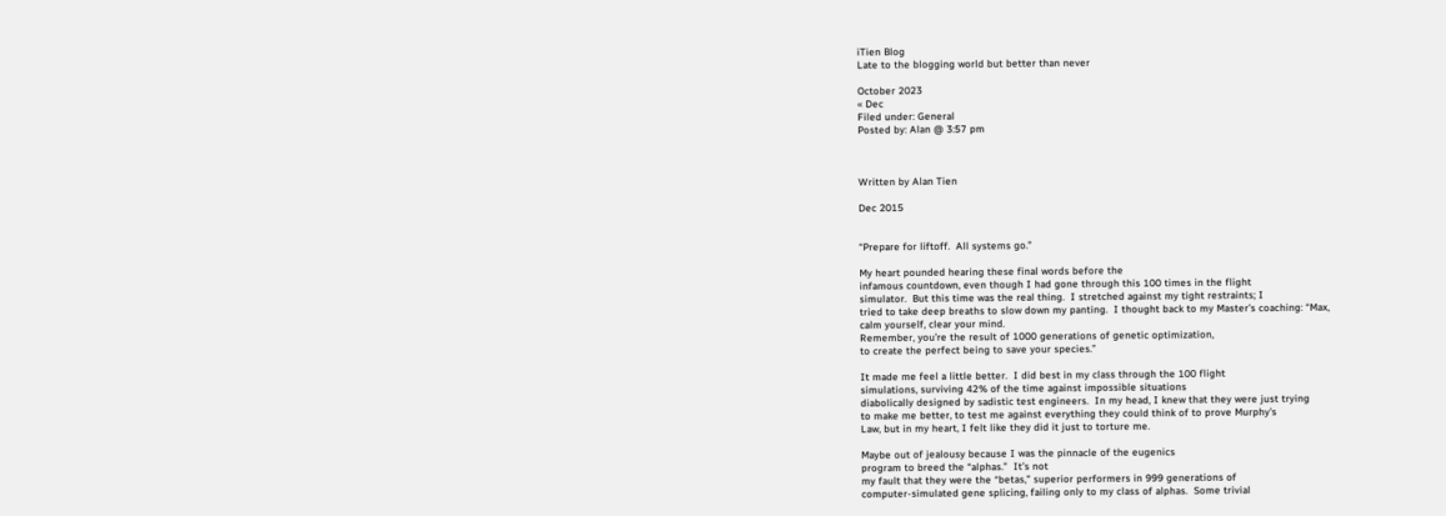iTien Blog
Late to the blogging world but better than never

October 2023
« Dec
Filed under: General
Posted by: Alan @ 3:57 pm



Written by Alan Tien

Dec 2015


“Prepare for liftoff.  All systems go.”

My heart pounded hearing these final words before the
infamous countdown, even though I had gone through this 100 times in the flight
simulator.  But this time was the real thing.  I stretched against my tight restraints; I
tried to take deep breaths to slow down my panting.  I thought back to my Master’s coaching: “Max,
calm yourself, clear your mind.
Remember, you’re the result of 1000 generations of genetic optimization,
to create the perfect being to save your species.”

It made me feel a little better.  I did best in my class through the 100 flight
simulations, surviving 42% of the time against impossible situations
diabolically designed by sadistic test engineers.  In my head, I knew that they were just trying
to make me better, to test me against everything they could think of to prove Murphy’s
Law, but in my heart, I felt like they did it just to torture me.

Maybe out of jealousy because I was the pinnacle of the eugenics
program to breed the “alphas.”  It’s not
my fault that they were the “betas,” superior performers in 999 generations of
computer-simulated gene splicing, failing only to my class of alphas.  Some trivial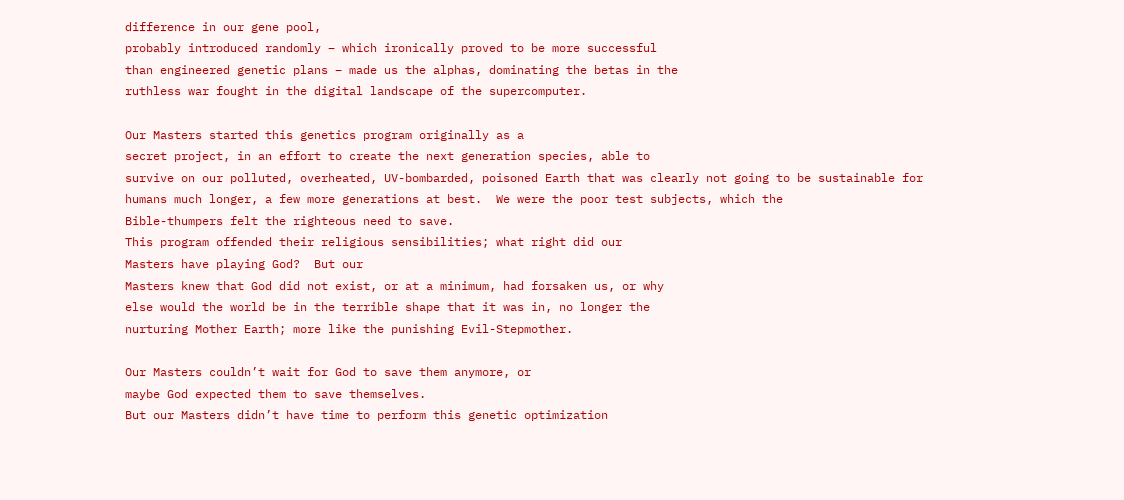difference in our gene pool,
probably introduced randomly – which ironically proved to be more successful
than engineered genetic plans – made us the alphas, dominating the betas in the
ruthless war fought in the digital landscape of the supercomputer.

Our Masters started this genetics program originally as a
secret project, in an effort to create the next generation species, able to
survive on our polluted, overheated, UV-bombarded, poisoned Earth that was clearly not going to be sustainable for
humans much longer, a few more generations at best.  We were the poor test subjects, which the
Bible-thumpers felt the righteous need to save.
This program offended their religious sensibilities; what right did our
Masters have playing God?  But our
Masters knew that God did not exist, or at a minimum, had forsaken us, or why
else would the world be in the terrible shape that it was in, no longer the
nurturing Mother Earth; more like the punishing Evil-Stepmother.

Our Masters couldn’t wait for God to save them anymore, or
maybe God expected them to save themselves.
But our Masters didn’t have time to perform this genetic optimization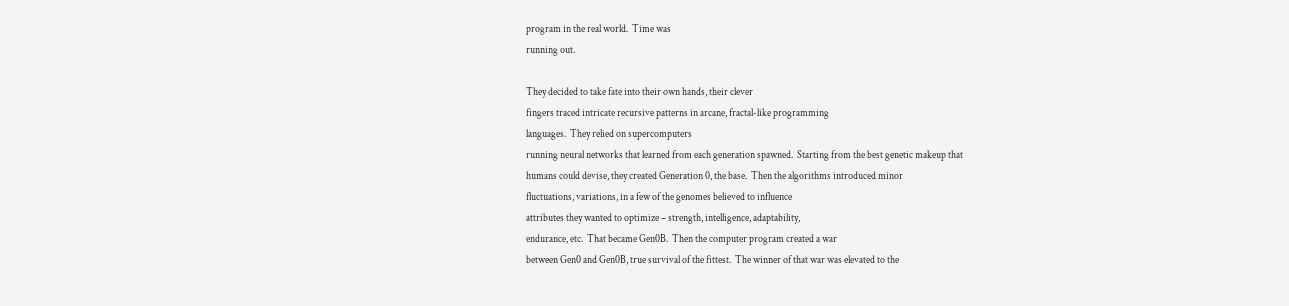program in the real world.  Time was
running out.

They decided to take fate into their own hands, their clever
fingers traced intricate recursive patterns in arcane, fractal-like programming
languages.  They relied on supercomputers
running neural networks that learned from each generation spawned.  Starting from the best genetic makeup that
humans could devise, they created Generation 0, the base.  Then the algorithms introduced minor
fluctuations, variations, in a few of the genomes believed to influence
attributes they wanted to optimize – strength, intelligence, adaptability,
endurance, etc.  That became Gen0B.  Then the computer program created a war
between Gen0 and Gen0B, true survival of the fittest.  The winner of that war was elevated to the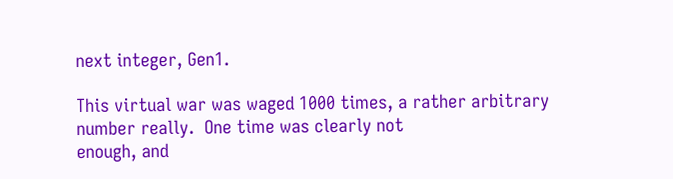next integer, Gen1.

This virtual war was waged 1000 times, a rather arbitrary
number really.  One time was clearly not
enough, and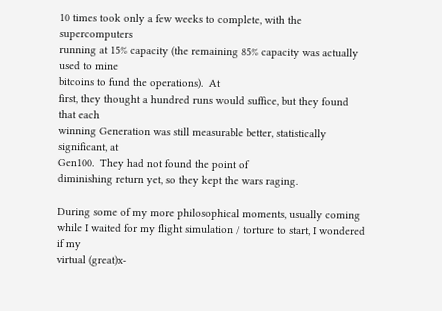10 times took only a few weeks to complete, with the supercomputers
running at 15% capacity (the remaining 85% capacity was actually used to mine
bitcoins to fund the operations).  At
first, they thought a hundred runs would suffice, but they found that each
winning Generation was still measurable better, statistically significant, at
Gen100.  They had not found the point of
diminishing return yet, so they kept the wars raging.

During some of my more philosophical moments, usually coming
while I waited for my flight simulation / torture to start, I wondered if my
virtual (great)x-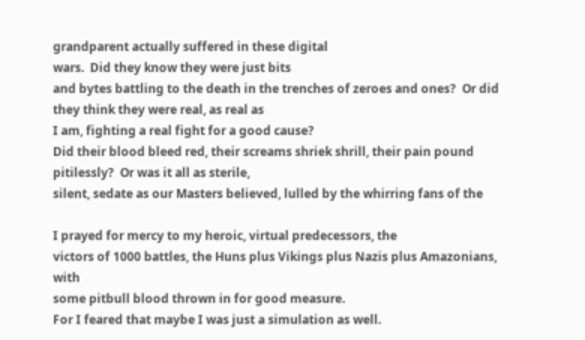grandparent actually suffered in these digital
wars.  Did they know they were just bits
and bytes battling to the death in the trenches of zeroes and ones?  Or did they think they were real, as real as
I am, fighting a real fight for a good cause?
Did their blood bleed red, their screams shriek shrill, their pain pound
pitilessly?  Or was it all as sterile,
silent, sedate as our Masters believed, lulled by the whirring fans of the

I prayed for mercy to my heroic, virtual predecessors, the
victors of 1000 battles, the Huns plus Vikings plus Nazis plus Amazonians, with
some pitbull blood thrown in for good measure.
For I feared that maybe I was just a simulation as well.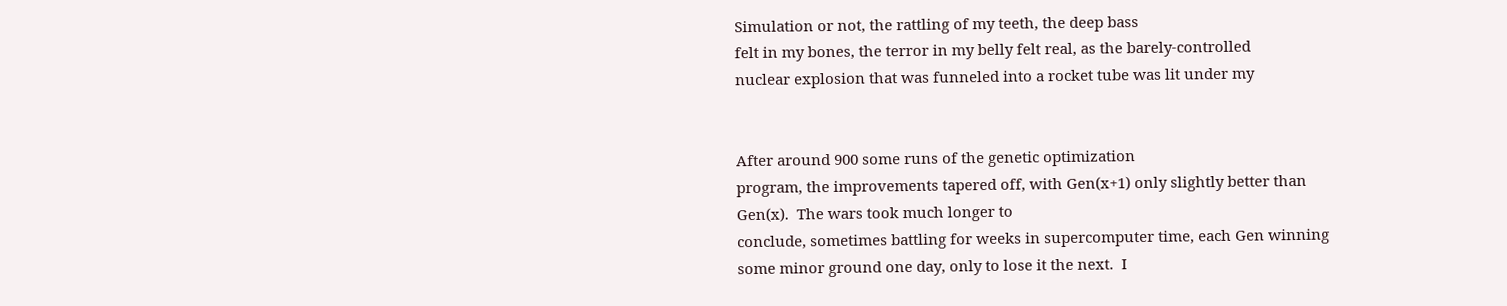Simulation or not, the rattling of my teeth, the deep bass
felt in my bones, the terror in my belly felt real, as the barely-controlled
nuclear explosion that was funneled into a rocket tube was lit under my


After around 900 some runs of the genetic optimization
program, the improvements tapered off, with Gen(x+1) only slightly better than
Gen(x).  The wars took much longer to
conclude, sometimes battling for weeks in supercomputer time, each Gen winning
some minor ground one day, only to lose it the next.  I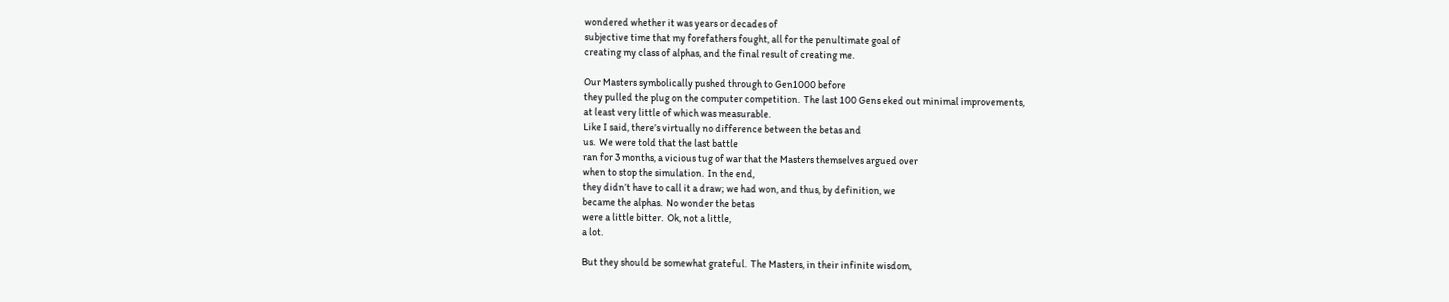wondered whether it was years or decades of
subjective time that my forefathers fought, all for the penultimate goal of
creating my class of alphas, and the final result of creating me.

Our Masters symbolically pushed through to Gen1000 before
they pulled the plug on the computer competition.  The last 100 Gens eked out minimal improvements,
at least very little of which was measurable.
Like I said, there’s virtually no difference between the betas and
us.  We were told that the last battle
ran for 3 months, a vicious tug of war that the Masters themselves argued over
when to stop the simulation.  In the end,
they didn’t have to call it a draw; we had won, and thus, by definition, we
became the alphas.  No wonder the betas
were a little bitter.  Ok, not a little,
a lot.

But they should be somewhat grateful.  The Masters, in their infinite wisdom,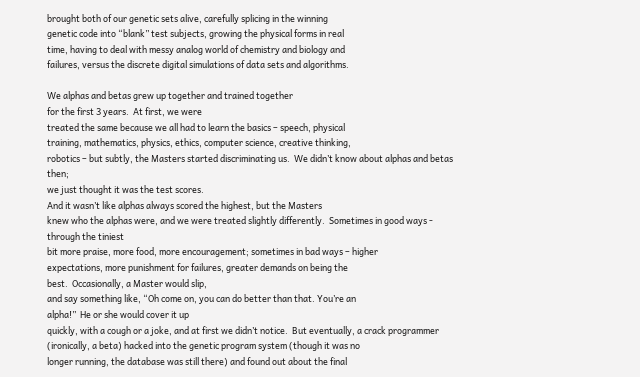brought both of our genetic sets alive, carefully splicing in the winning
genetic code into “blank” test subjects, growing the physical forms in real
time, having to deal with messy analog world of chemistry and biology and
failures, versus the discrete digital simulations of data sets and algorithms.

We alphas and betas grew up together and trained together
for the first 3 years.  At first, we were
treated the same because we all had to learn the basics – speech, physical
training, mathematics, physics, ethics, computer science, creative thinking,
robotics – but subtly, the Masters started discriminating us.  We didn’t know about alphas and betas then;
we just thought it was the test scores.
And it wasn’t like alphas always scored the highest, but the Masters
knew who the alphas were, and we were treated slightly differently.  Sometimes in good ways - through the tiniest
bit more praise, more food, more encouragement; sometimes in bad ways – higher
expectations, more punishment for failures, greater demands on being the
best.  Occasionally, a Master would slip,
and say something like, “Oh come on, you can do better than that. You’re an
alpha!”  He or she would cover it up
quickly, with a cough or a joke, and at first we didn’t notice.  But eventually, a crack programmer
(ironically, a beta) hacked into the genetic program system (though it was no
longer running, the database was still there) and found out about the final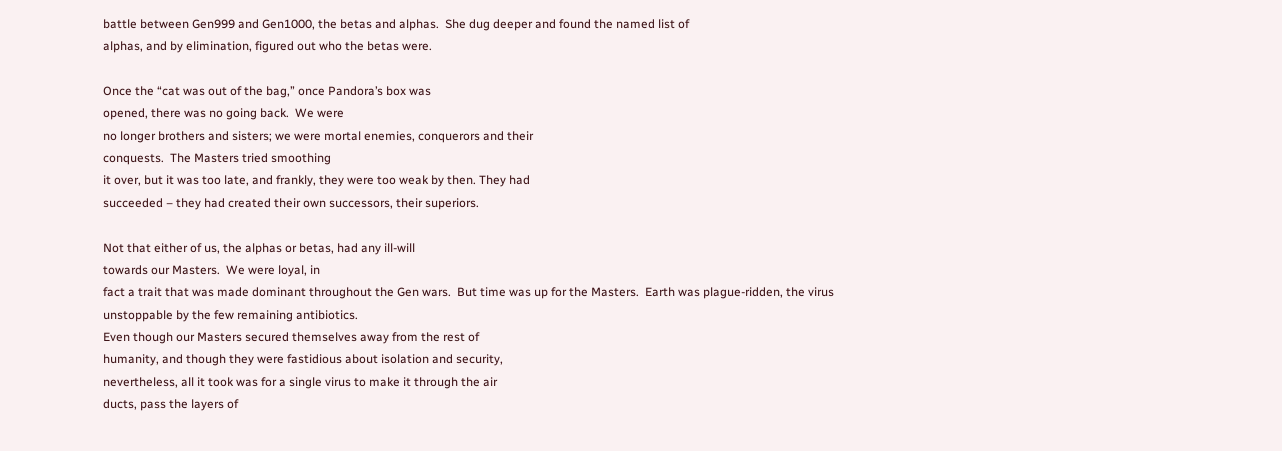battle between Gen999 and Gen1000, the betas and alphas.  She dug deeper and found the named list of
alphas, and by elimination, figured out who the betas were.

Once the “cat was out of the bag,” once Pandora’s box was
opened, there was no going back.  We were
no longer brothers and sisters; we were mortal enemies, conquerors and their
conquests.  The Masters tried smoothing
it over, but it was too late, and frankly, they were too weak by then. They had
succeeded – they had created their own successors, their superiors.

Not that either of us, the alphas or betas, had any ill-will
towards our Masters.  We were loyal, in
fact a trait that was made dominant throughout the Gen wars.  But time was up for the Masters.  Earth was plague-ridden, the virus
unstoppable by the few remaining antibiotics.
Even though our Masters secured themselves away from the rest of
humanity, and though they were fastidious about isolation and security,
nevertheless, all it took was for a single virus to make it through the air
ducts, pass the layers of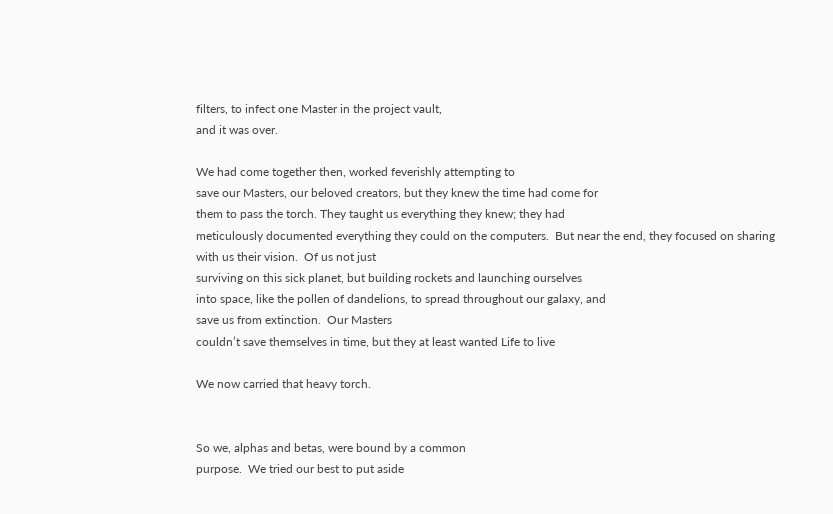filters, to infect one Master in the project vault,
and it was over.

We had come together then, worked feverishly attempting to
save our Masters, our beloved creators, but they knew the time had come for
them to pass the torch. They taught us everything they knew; they had
meticulously documented everything they could on the computers.  But near the end, they focused on sharing
with us their vision.  Of us not just
surviving on this sick planet, but building rockets and launching ourselves
into space, like the pollen of dandelions, to spread throughout our galaxy, and
save us from extinction.  Our Masters
couldn’t save themselves in time, but they at least wanted Life to live

We now carried that heavy torch.


So we, alphas and betas, were bound by a common
purpose.  We tried our best to put aside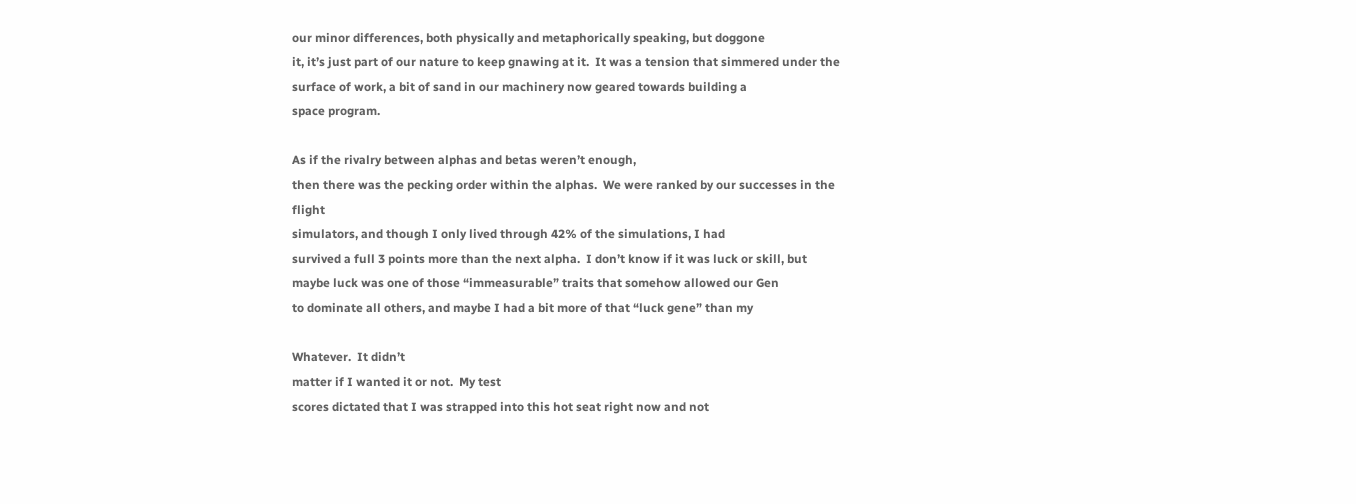our minor differences, both physically and metaphorically speaking, but doggone
it, it’s just part of our nature to keep gnawing at it.  It was a tension that simmered under the
surface of work, a bit of sand in our machinery now geared towards building a
space program.

As if the rivalry between alphas and betas weren’t enough,
then there was the pecking order within the alphas.  We were ranked by our successes in the flight
simulators, and though I only lived through 42% of the simulations, I had
survived a full 3 points more than the next alpha.  I don’t know if it was luck or skill, but
maybe luck was one of those “immeasurable” traits that somehow allowed our Gen
to dominate all others, and maybe I had a bit more of that “luck gene” than my

Whatever.  It didn’t
matter if I wanted it or not.  My test
scores dictated that I was strapped into this hot seat right now and not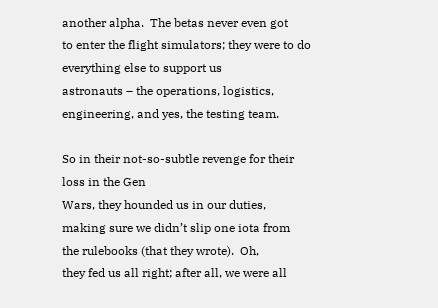another alpha.  The betas never even got
to enter the flight simulators; they were to do everything else to support us
astronauts – the operations, logistics, engineering, and yes, the testing team.

So in their not-so-subtle revenge for their loss in the Gen
Wars, they hounded us in our duties, making sure we didn’t slip one iota from
the rulebooks (that they wrote).  Oh,
they fed us all right; after all, we were all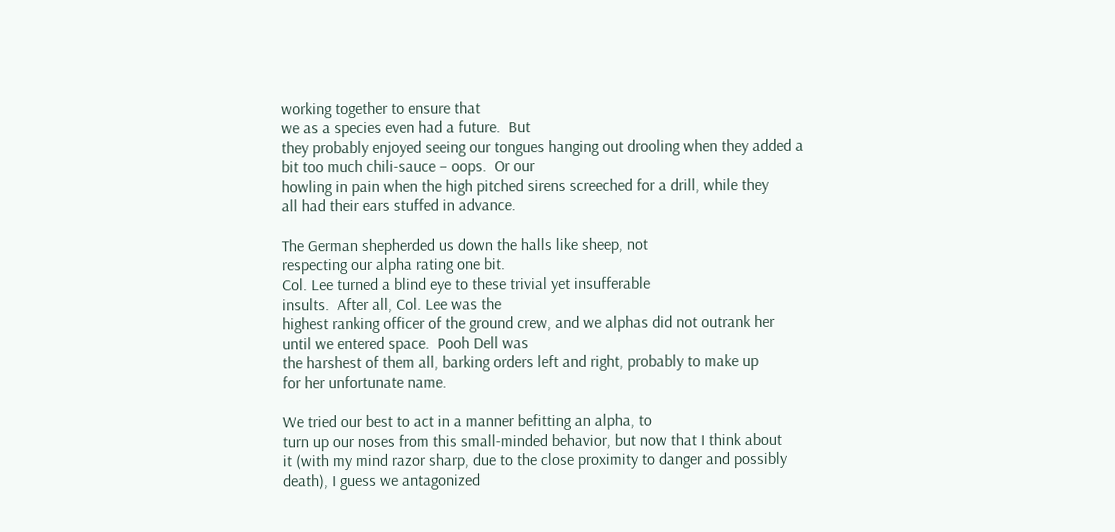working together to ensure that
we as a species even had a future.  But
they probably enjoyed seeing our tongues hanging out drooling when they added a
bit too much chili-sauce – oops.  Or our
howling in pain when the high pitched sirens screeched for a drill, while they
all had their ears stuffed in advance.

The German shepherded us down the halls like sheep, not
respecting our alpha rating one bit.
Col. Lee turned a blind eye to these trivial yet insufferable
insults.  After all, Col. Lee was the
highest ranking officer of the ground crew, and we alphas did not outrank her
until we entered space.  Pooh Dell was
the harshest of them all, barking orders left and right, probably to make up
for her unfortunate name.

We tried our best to act in a manner befitting an alpha, to
turn up our noses from this small-minded behavior, but now that I think about
it (with my mind razor sharp, due to the close proximity to danger and possibly
death), I guess we antagonized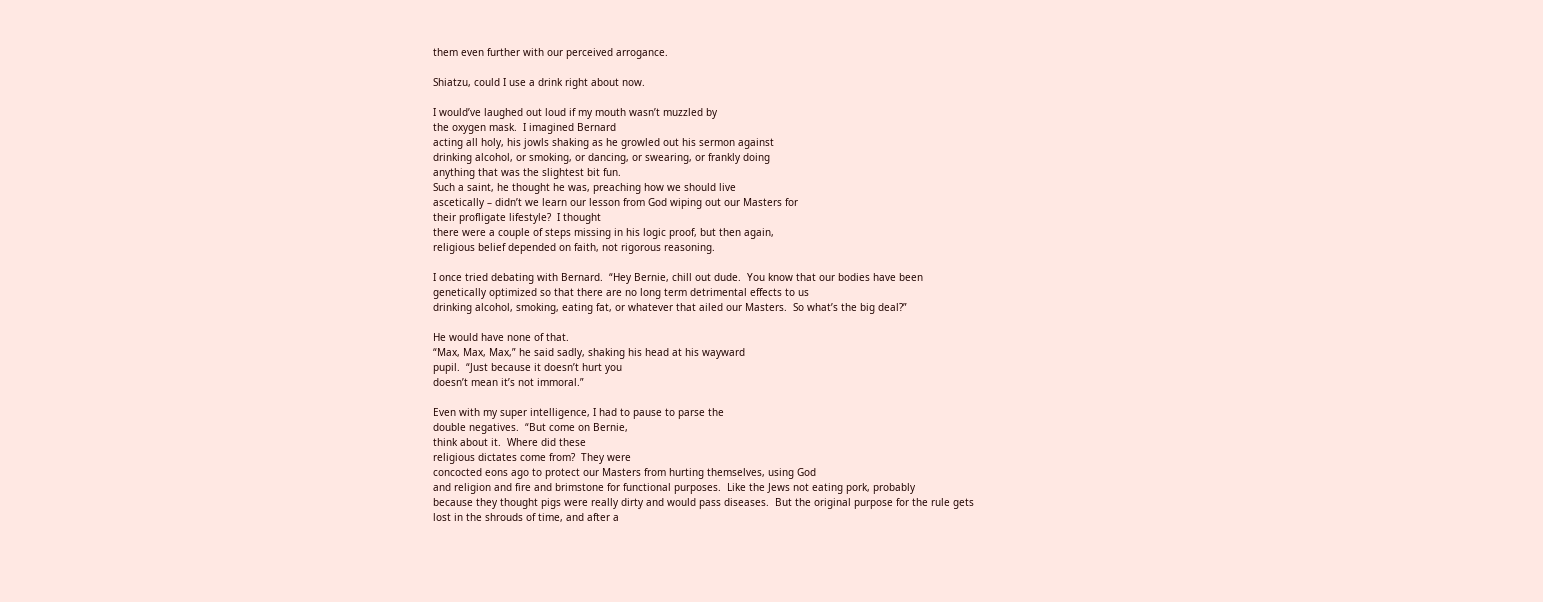them even further with our perceived arrogance.

Shiatzu, could I use a drink right about now.

I would’ve laughed out loud if my mouth wasn’t muzzled by
the oxygen mask.  I imagined Bernard
acting all holy, his jowls shaking as he growled out his sermon against
drinking alcohol, or smoking, or dancing, or swearing, or frankly doing
anything that was the slightest bit fun.
Such a saint, he thought he was, preaching how we should live
ascetically – didn’t we learn our lesson from God wiping out our Masters for
their profligate lifestyle?  I thought
there were a couple of steps missing in his logic proof, but then again,
religious belief depended on faith, not rigorous reasoning.

I once tried debating with Bernard.  “Hey Bernie, chill out dude.  You know that our bodies have been
genetically optimized so that there are no long term detrimental effects to us
drinking alcohol, smoking, eating fat, or whatever that ailed our Masters.  So what’s the big deal?”

He would have none of that.
“Max, Max, Max,” he said sadly, shaking his head at his wayward
pupil.  “Just because it doesn’t hurt you
doesn’t mean it’s not immoral.”

Even with my super intelligence, I had to pause to parse the
double negatives.  “But come on Bernie,
think about it.  Where did these
religious dictates come from?  They were
concocted eons ago to protect our Masters from hurting themselves, using God
and religion and fire and brimstone for functional purposes.  Like the Jews not eating pork, probably
because they thought pigs were really dirty and would pass diseases.  But the original purpose for the rule gets
lost in the shrouds of time, and after a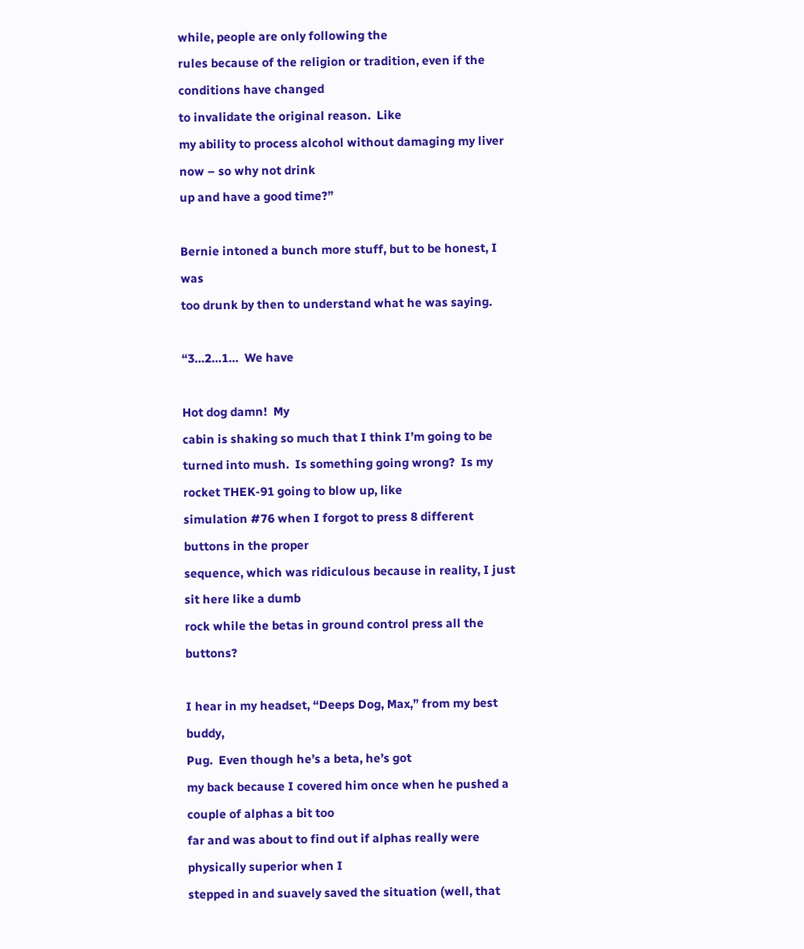while, people are only following the
rules because of the religion or tradition, even if the conditions have changed
to invalidate the original reason.  Like
my ability to process alcohol without damaging my liver now – so why not drink
up and have a good time?”

Bernie intoned a bunch more stuff, but to be honest, I was
too drunk by then to understand what he was saying.

“3…2…1…  We have

Hot dog damn!  My
cabin is shaking so much that I think I’m going to be turned into mush.  Is something going wrong?  Is my rocket THEK-91 going to blow up, like
simulation #76 when I forgot to press 8 different buttons in the proper
sequence, which was ridiculous because in reality, I just sit here like a dumb
rock while the betas in ground control press all the buttons?

I hear in my headset, “Deeps Dog, Max,” from my best buddy,
Pug.  Even though he’s a beta, he’s got
my back because I covered him once when he pushed a couple of alphas a bit too
far and was about to find out if alphas really were physically superior when I
stepped in and suavely saved the situation (well, that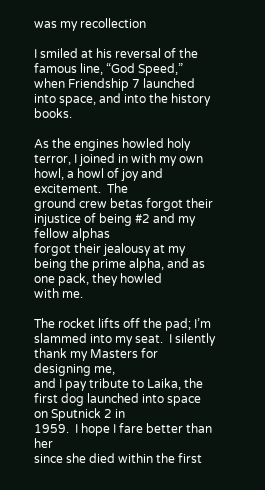was my recollection

I smiled at his reversal of the famous line, “God Speed,”
when Friendship 7 launched into space, and into the history books.

As the engines howled holy terror, I joined in with my own
howl, a howl of joy and excitement.  The
ground crew betas forgot their injustice of being #2 and my fellow alphas
forgot their jealousy at my being the prime alpha, and as one pack, they howled
with me.

The rocket lifts off the pad; I’m slammed into my seat.  I silently thank my Masters for designing me,
and I pay tribute to Laika, the first dog launched into space on Sputnick 2 in
1959.  I hope I fare better than her
since she died within the first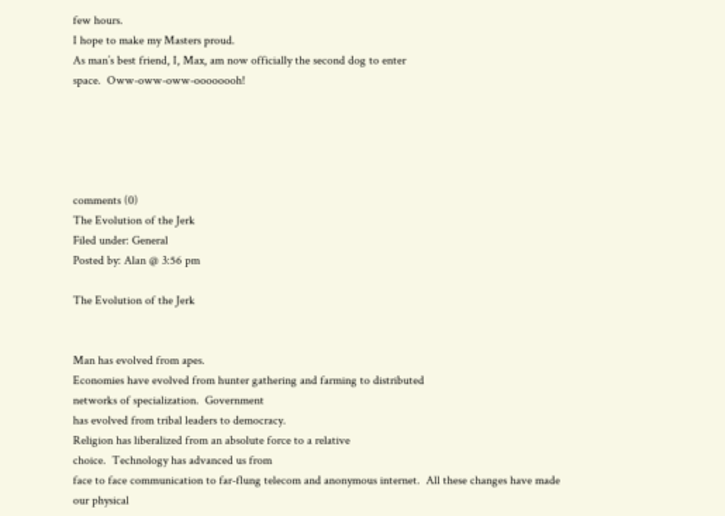few hours.
I hope to make my Masters proud.
As man’s best friend, I, Max, am now officially the second dog to enter
space.  Oww-oww-oww-oooooooh!





comments (0)
The Evolution of the Jerk
Filed under: General
Posted by: Alan @ 3:56 pm

The Evolution of the Jerk


Man has evolved from apes.
Economies have evolved from hunter gathering and farming to distributed
networks of specialization.  Government
has evolved from tribal leaders to democracy.
Religion has liberalized from an absolute force to a relative
choice.  Technology has advanced us from
face to face communication to far-flung telecom and anonymous internet.  All these changes have made our physical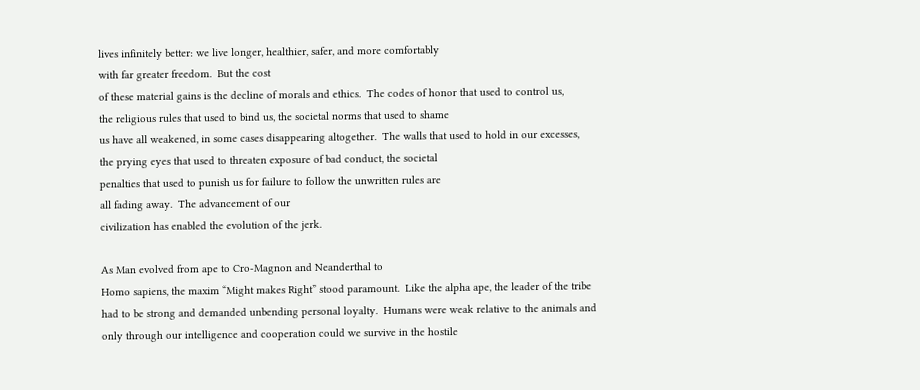lives infinitely better: we live longer, healthier, safer, and more comfortably
with far greater freedom.  But the cost
of these material gains is the decline of morals and ethics.  The codes of honor that used to control us,
the religious rules that used to bind us, the societal norms that used to shame
us have all weakened, in some cases disappearing altogether.  The walls that used to hold in our excesses,
the prying eyes that used to threaten exposure of bad conduct, the societal
penalties that used to punish us for failure to follow the unwritten rules are
all fading away.  The advancement of our
civilization has enabled the evolution of the jerk.

As Man evolved from ape to Cro-Magnon and Neanderthal to
Homo sapiens, the maxim “Might makes Right” stood paramount.  Like the alpha ape, the leader of the tribe
had to be strong and demanded unbending personal loyalty.  Humans were weak relative to the animals and
only through our intelligence and cooperation could we survive in the hostile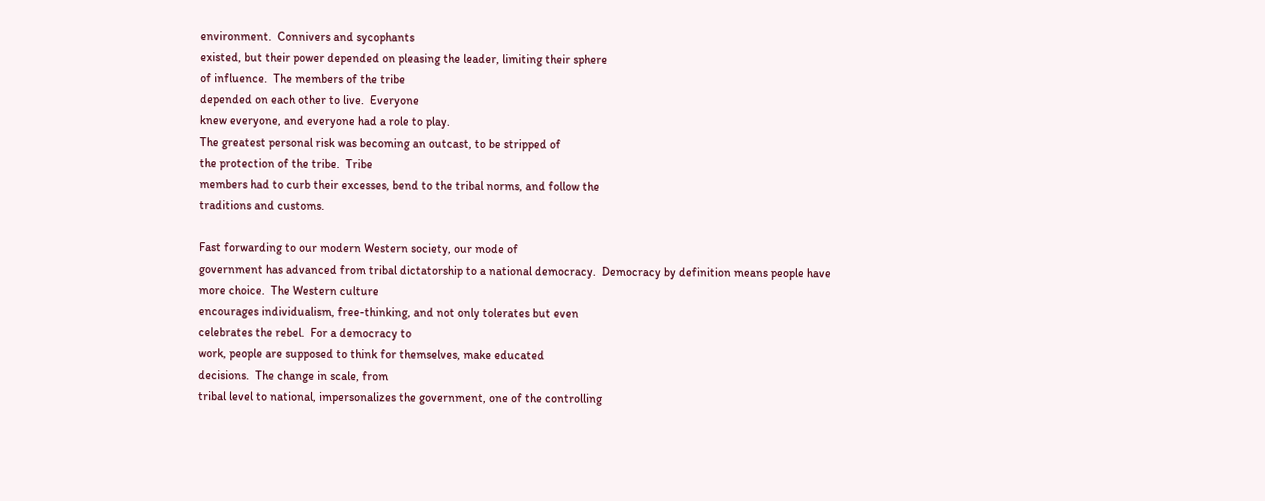environment.  Connivers and sycophants
existed, but their power depended on pleasing the leader, limiting their sphere
of influence.  The members of the tribe
depended on each other to live.  Everyone
knew everyone, and everyone had a role to play.
The greatest personal risk was becoming an outcast, to be stripped of
the protection of the tribe.  Tribe
members had to curb their excesses, bend to the tribal norms, and follow the
traditions and customs.

Fast forwarding to our modern Western society, our mode of
government has advanced from tribal dictatorship to a national democracy.  Democracy by definition means people have
more choice.  The Western culture
encourages individualism, free-thinking, and not only tolerates but even
celebrates the rebel.  For a democracy to
work, people are supposed to think for themselves, make educated
decisions.  The change in scale, from
tribal level to national, impersonalizes the government, one of the controlling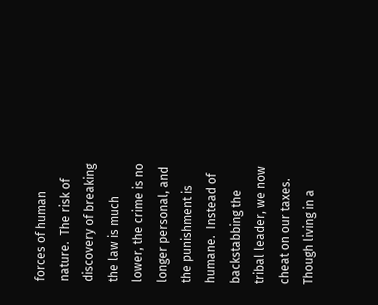forces of human nature.  The risk of
discovery of breaking the law is much lower, the crime is no longer personal, and
the punishment is humane.  Instead of
backstabbing the tribal leader, we now cheat on our taxes.  Though living in a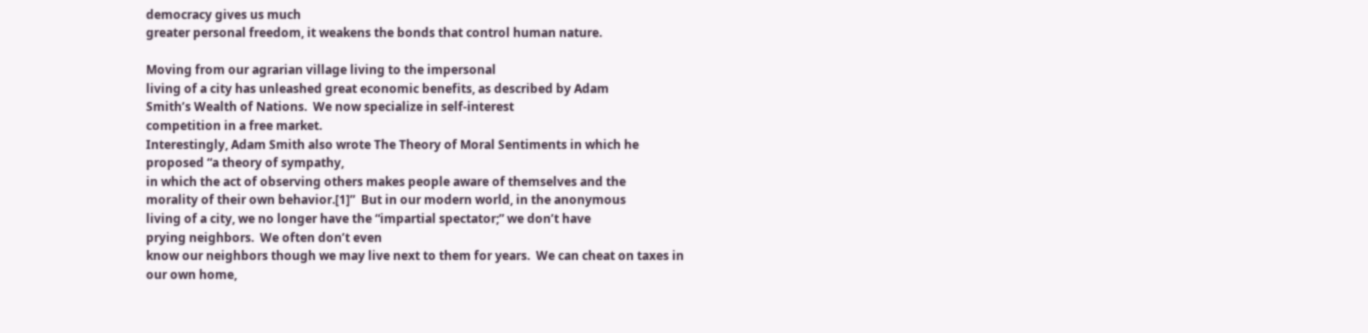democracy gives us much
greater personal freedom, it weakens the bonds that control human nature.

Moving from our agrarian village living to the impersonal
living of a city has unleashed great economic benefits, as described by Adam
Smith’s Wealth of Nations.  We now specialize in self-interest
competition in a free market.
Interestingly, Adam Smith also wrote The Theory of Moral Sentiments in which he proposed “a theory of sympathy,
in which the act of observing others makes people aware of themselves and the
morality of their own behavior.[1]”  But in our modern world, in the anonymous
living of a city, we no longer have the “impartial spectator;” we don’t have
prying neighbors.  We often don’t even
know our neighbors though we may live next to them for years.  We can cheat on taxes in our own home,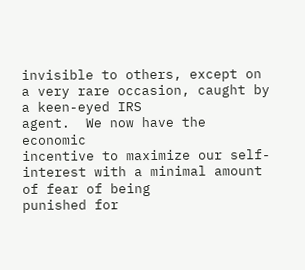invisible to others, except on a very rare occasion, caught by a keen-eyed IRS
agent.  We now have the economic
incentive to maximize our self-interest with a minimal amount of fear of being
punished for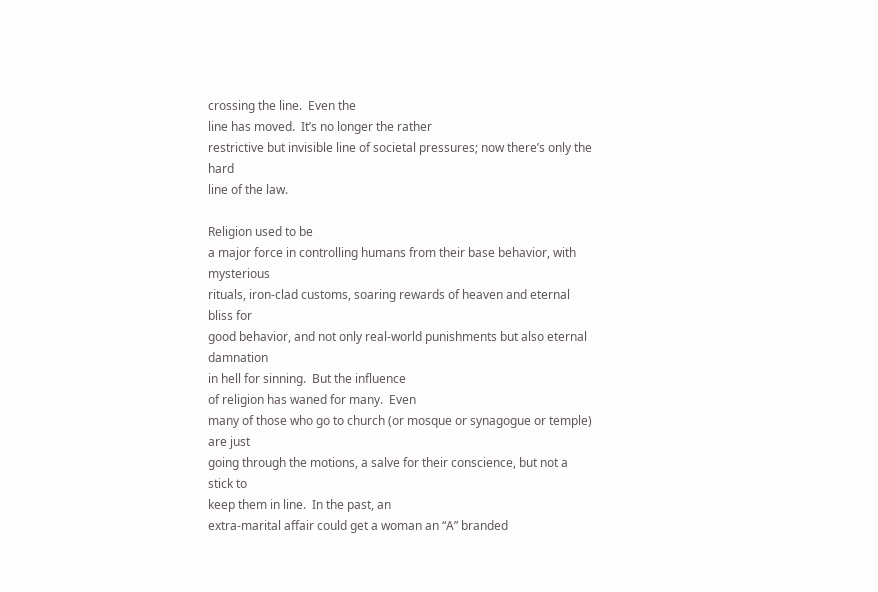crossing the line.  Even the
line has moved.  It’s no longer the rather
restrictive but invisible line of societal pressures; now there’s only the hard
line of the law.

Religion used to be
a major force in controlling humans from their base behavior, with mysterious
rituals, iron-clad customs, soaring rewards of heaven and eternal bliss for
good behavior, and not only real-world punishments but also eternal damnation
in hell for sinning.  But the influence
of religion has waned for many.  Even
many of those who go to church (or mosque or synagogue or temple) are just
going through the motions, a salve for their conscience, but not a stick to
keep them in line.  In the past, an
extra-marital affair could get a woman an “A” branded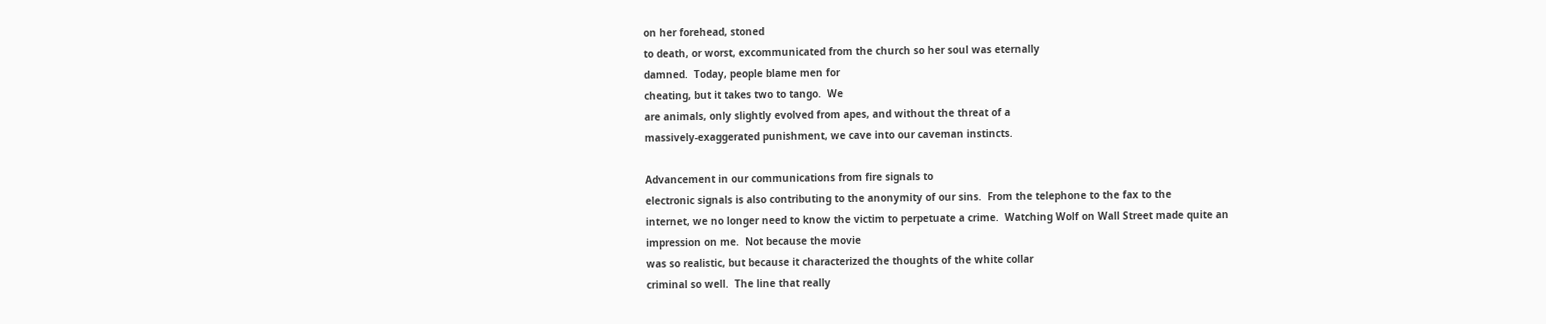on her forehead, stoned
to death, or worst, excommunicated from the church so her soul was eternally
damned.  Today, people blame men for
cheating, but it takes two to tango.  We
are animals, only slightly evolved from apes, and without the threat of a
massively-exaggerated punishment, we cave into our caveman instincts.

Advancement in our communications from fire signals to
electronic signals is also contributing to the anonymity of our sins.  From the telephone to the fax to the
internet, we no longer need to know the victim to perpetuate a crime.  Watching Wolf on Wall Street made quite an
impression on me.  Not because the movie
was so realistic, but because it characterized the thoughts of the white collar
criminal so well.  The line that really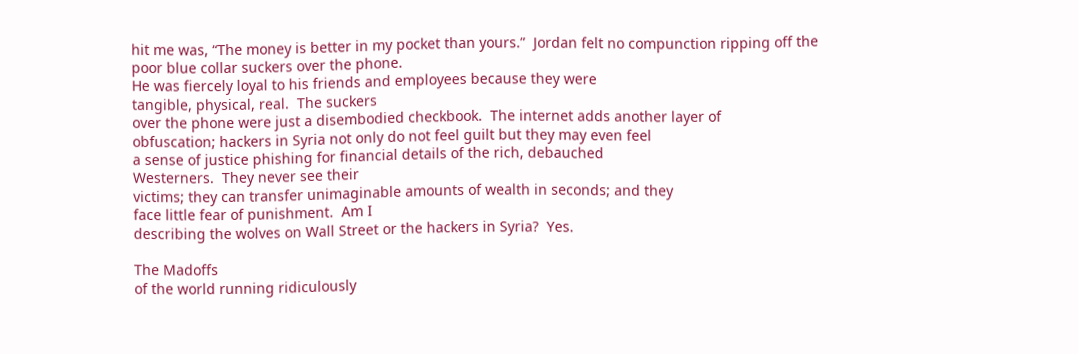hit me was, “The money is better in my pocket than yours.”  Jordan felt no compunction ripping off the
poor blue collar suckers over the phone.
He was fiercely loyal to his friends and employees because they were
tangible, physical, real.  The suckers
over the phone were just a disembodied checkbook.  The internet adds another layer of
obfuscation; hackers in Syria not only do not feel guilt but they may even feel
a sense of justice phishing for financial details of the rich, debauched
Westerners.  They never see their
victims; they can transfer unimaginable amounts of wealth in seconds; and they
face little fear of punishment.  Am I
describing the wolves on Wall Street or the hackers in Syria?  Yes.

The Madoffs
of the world running ridiculously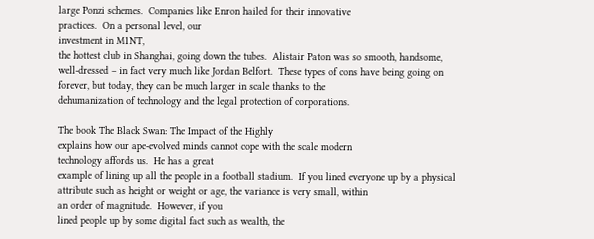large Ponzi schemes.  Companies like Enron hailed for their innovative
practices.  On a personal level, our
investment in M1NT,
the hottest club in Shanghai, going down the tubes.  Alistair Paton was so smooth, handsome,
well-dressed – in fact very much like Jordan Belfort.  These types of cons have being going on
forever, but today, they can be much larger in scale thanks to the
dehumanization of technology and the legal protection of corporations.

The book The Black Swan: The Impact of the Highly
explains how our ape-evolved minds cannot cope with the scale modern
technology affords us.  He has a great
example of lining up all the people in a football stadium.  If you lined everyone up by a physical
attribute such as height or weight or age, the variance is very small, within
an order of magnitude.  However, if you
lined people up by some digital fact such as wealth, the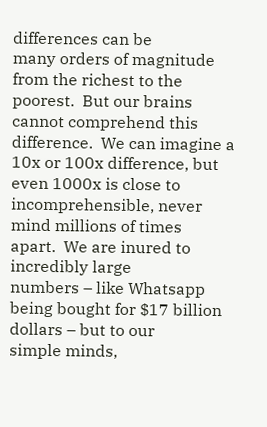differences can be
many orders of magnitude from the richest to the poorest.  But our brains cannot comprehend this difference.  We can imagine a 10x or 100x difference, but
even 1000x is close to incomprehensible, never mind millions of times
apart.  We are inured to incredibly large
numbers – like Whatsapp being bought for $17 billion dollars – but to our
simple minds,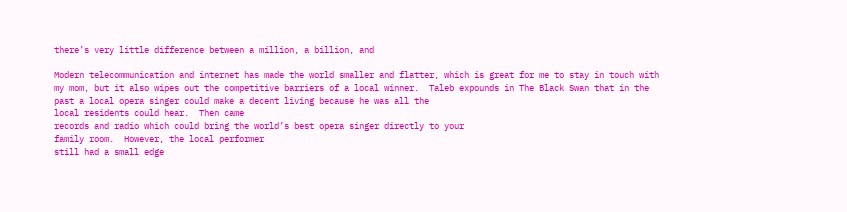there’s very little difference between a million, a billion, and

Modern telecommunication and internet has made the world smaller and flatter, which is great for me to stay in touch with
my mom, but it also wipes out the competitive barriers of a local winner.  Taleb expounds in The Black Swan that in the
past a local opera singer could make a decent living because he was all the
local residents could hear.  Then came
records and radio which could bring the world’s best opera singer directly to your
family room.  However, the local performer
still had a small edge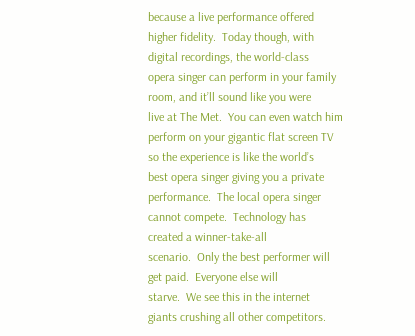because a live performance offered higher fidelity.  Today though, with digital recordings, the world-class
opera singer can perform in your family room, and it’ll sound like you were
live at The Met.  You can even watch him
perform on your gigantic flat screen TV so the experience is like the world’s
best opera singer giving you a private performance.  The local opera singer cannot compete.  Technology has created a winner-take-all
scenario.  Only the best performer will
get paid.  Everyone else will
starve.  We see this in the internet
giants crushing all other competitors.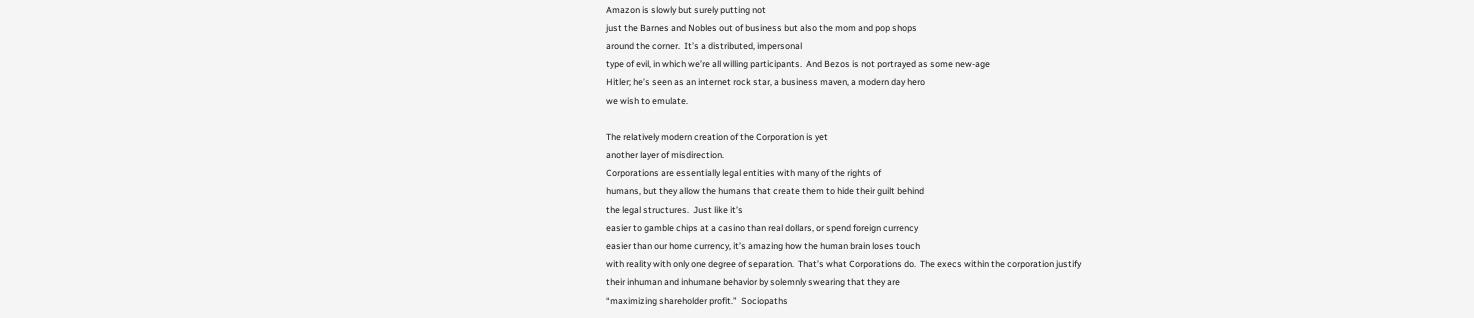Amazon is slowly but surely putting not
just the Barnes and Nobles out of business but also the mom and pop shops
around the corner.  It’s a distributed, impersonal
type of evil, in which we’re all willing participants.  And Bezos is not portrayed as some new-age
Hitler; he’s seen as an internet rock star, a business maven, a modern day hero
we wish to emulate.

The relatively modern creation of the Corporation is yet
another layer of misdirection.
Corporations are essentially legal entities with many of the rights of
humans, but they allow the humans that create them to hide their guilt behind
the legal structures.  Just like it’s
easier to gamble chips at a casino than real dollars, or spend foreign currency
easier than our home currency, it’s amazing how the human brain loses touch
with reality with only one degree of separation.  That’s what Corporations do.  The execs within the corporation justify
their inhuman and inhumane behavior by solemnly swearing that they are
“maximizing shareholder profit.”  Sociopaths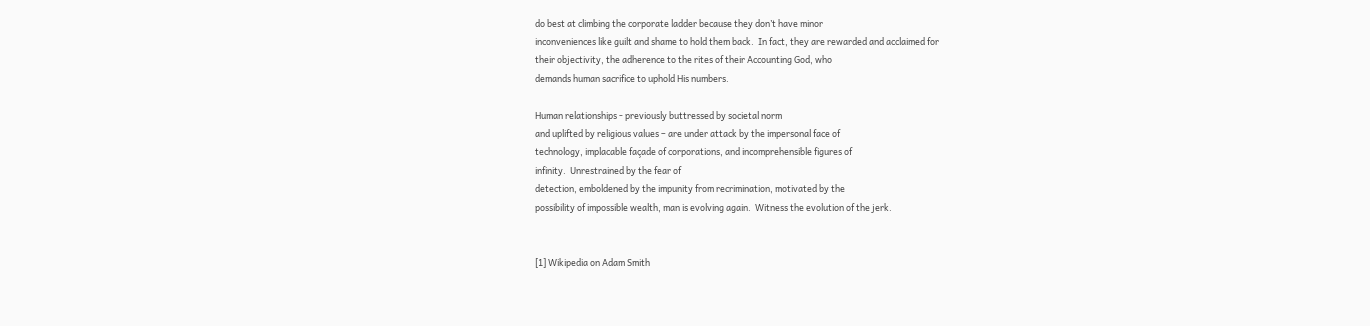do best at climbing the corporate ladder because they don’t have minor
inconveniences like guilt and shame to hold them back.  In fact, they are rewarded and acclaimed for
their objectivity, the adherence to the rites of their Accounting God, who
demands human sacrifice to uphold His numbers.

Human relationships - previously buttressed by societal norm
and uplifted by religious values – are under attack by the impersonal face of
technology, implacable façade of corporations, and incomprehensible figures of
infinity.  Unrestrained by the fear of
detection, emboldened by the impunity from recrimination, motivated by the
possibility of impossible wealth, man is evolving again.  Witness the evolution of the jerk.


[1] Wikipedia on Adam Smith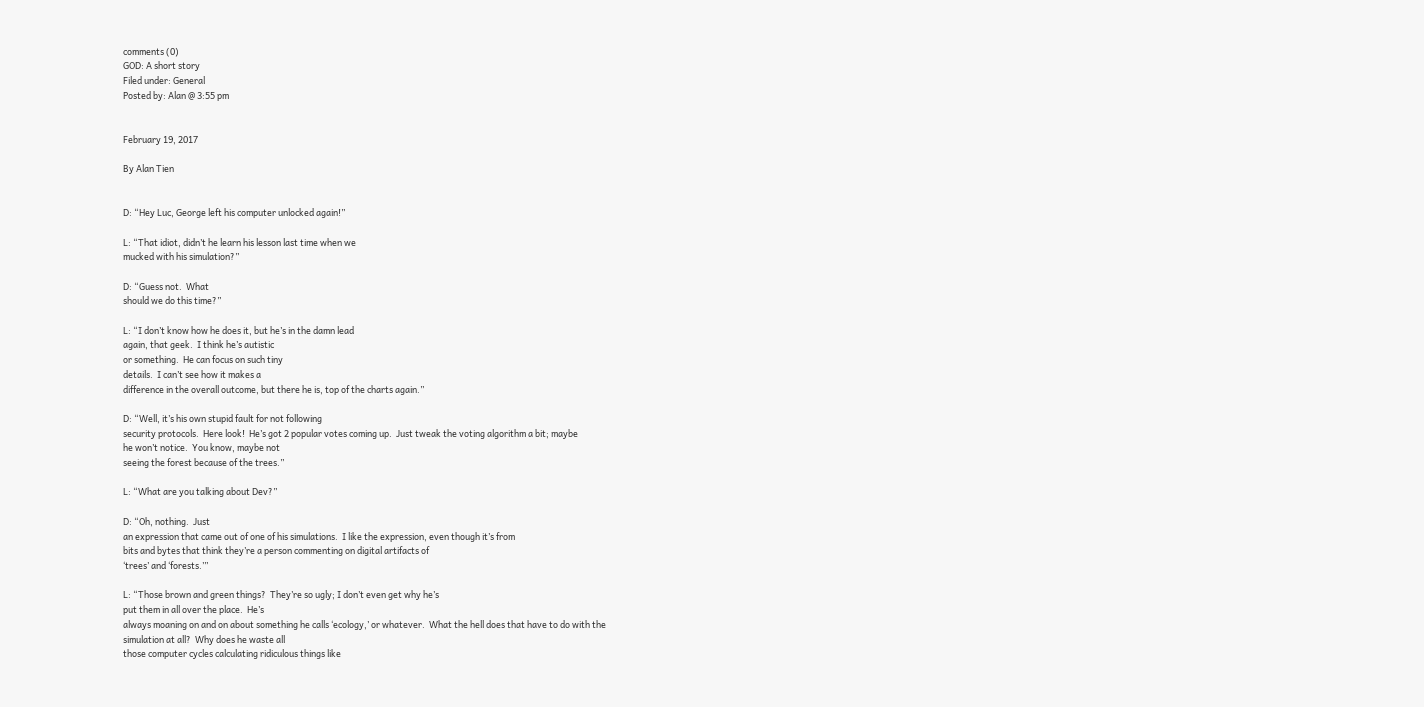comments (0)
GOD: A short story
Filed under: General
Posted by: Alan @ 3:55 pm


February 19, 2017

By Alan Tien


D: “Hey Luc, George left his computer unlocked again!”

L: “That idiot, didn’t he learn his lesson last time when we
mucked with his simulation?”

D: “Guess not.  What
should we do this time?”

L: “I don’t know how he does it, but he’s in the damn lead
again, that geek.  I think he’s autistic
or something.  He can focus on such tiny
details.  I can’t see how it makes a
difference in the overall outcome, but there he is, top of the charts again.”

D: “Well, it’s his own stupid fault for not following
security protocols.  Here look!  He’s got 2 popular votes coming up.  Just tweak the voting algorithm a bit; maybe
he won’t notice.  You know, maybe not
seeing the forest because of the trees.”

L: “What are you talking about Dev?”

D: “Oh, nothing.  Just
an expression that came out of one of his simulations.  I like the expression, even though it’s from
bits and bytes that think they’re a person commenting on digital artifacts of
‘trees’ and ‘forests.’”

L: “Those brown and green things?  They’re so ugly; I don’t even get why he’s
put them in all over the place.  He’s
always moaning on and on about something he calls ‘ecology,’ or whatever.  What the hell does that have to do with the
simulation at all?  Why does he waste all
those computer cycles calculating ridiculous things like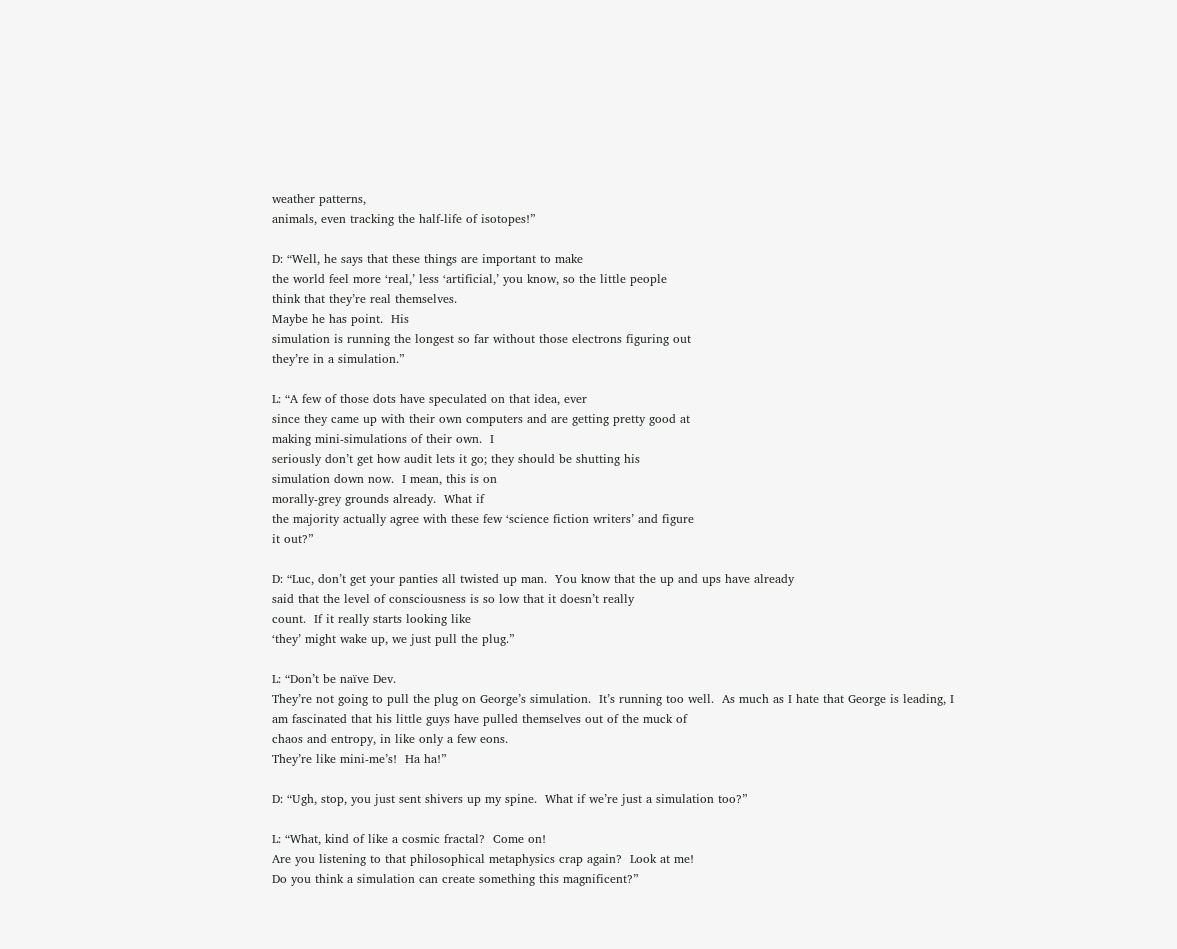weather patterns,
animals, even tracking the half-life of isotopes!”

D: “Well, he says that these things are important to make
the world feel more ‘real,’ less ‘artificial,’ you know, so the little people
think that they’re real themselves.
Maybe he has point.  His
simulation is running the longest so far without those electrons figuring out
they’re in a simulation.”

L: “A few of those dots have speculated on that idea, ever
since they came up with their own computers and are getting pretty good at
making mini-simulations of their own.  I
seriously don’t get how audit lets it go; they should be shutting his
simulation down now.  I mean, this is on
morally-grey grounds already.  What if
the majority actually agree with these few ‘science fiction writers’ and figure
it out?”

D: “Luc, don’t get your panties all twisted up man.  You know that the up and ups have already
said that the level of consciousness is so low that it doesn’t really
count.  If it really starts looking like
‘they’ might wake up, we just pull the plug.”

L: “Don’t be naïve Dev.
They’re not going to pull the plug on George’s simulation.  It’s running too well.  As much as I hate that George is leading, I
am fascinated that his little guys have pulled themselves out of the muck of
chaos and entropy, in like only a few eons.
They’re like mini-me’s!  Ha ha!”

D: “Ugh, stop, you just sent shivers up my spine.  What if we’re just a simulation too?”

L: “What, kind of like a cosmic fractal?  Come on!
Are you listening to that philosophical metaphysics crap again?  Look at me!
Do you think a simulation can create something this magnificent?”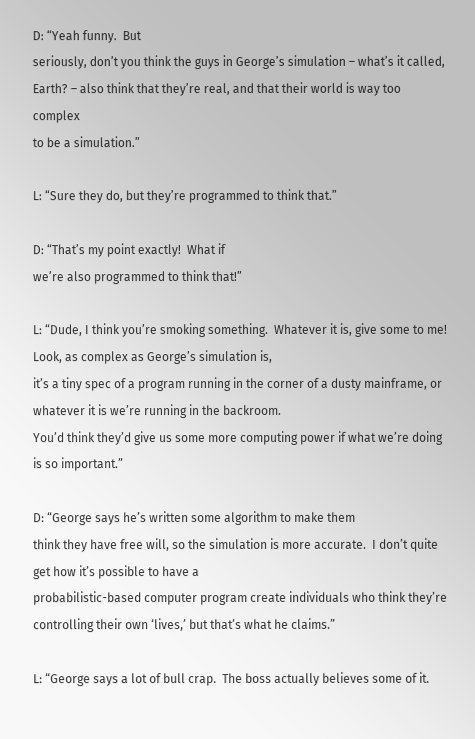D: “Yeah funny.  But
seriously, don’t you think the guys in George’s simulation – what’s it called,
Earth? – also think that they’re real, and that their world is way too complex
to be a simulation.”

L: “Sure they do, but they’re programmed to think that.”

D: “That’s my point exactly!  What if
we’re also programmed to think that!”

L: “Dude, I think you’re smoking something.  Whatever it is, give some to me!  Look, as complex as George’s simulation is,
it’s a tiny spec of a program running in the corner of a dusty mainframe, or
whatever it is we’re running in the backroom.
You’d think they’d give us some more computing power if what we’re doing
is so important.”

D: “George says he’s written some algorithm to make them
think they have free will, so the simulation is more accurate.  I don’t quite get how it’s possible to have a
probabilistic-based computer program create individuals who think they’re
controlling their own ‘lives,’ but that’s what he claims.”

L: “George says a lot of bull crap.  The boss actually believes some of it.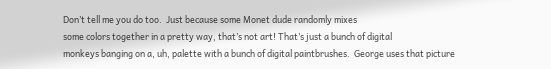Don’t tell me you do too.  Just because some Monet dude randomly mixes
some colors together in a pretty way, that’s not art! That’s just a bunch of digital
monkeys banging on a, uh, palette with a bunch of digital paintbrushes.  George uses that picture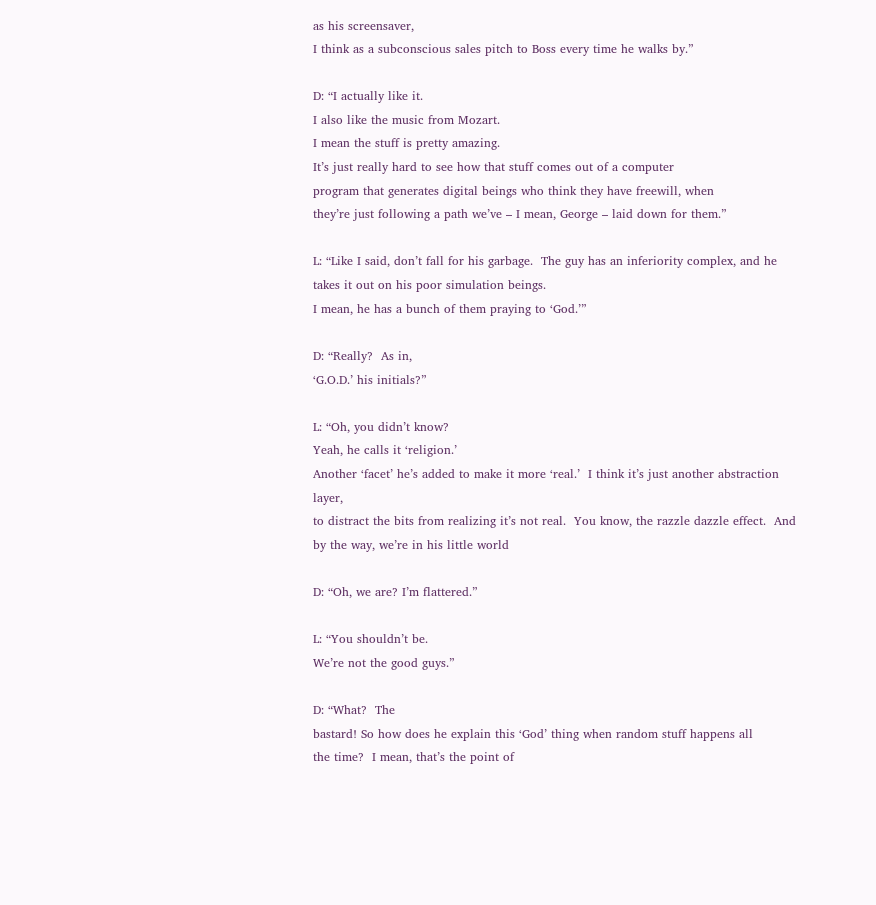as his screensaver,
I think as a subconscious sales pitch to Boss every time he walks by.”

D: “I actually like it.
I also like the music from Mozart.
I mean the stuff is pretty amazing.
It’s just really hard to see how that stuff comes out of a computer
program that generates digital beings who think they have freewill, when
they’re just following a path we’ve – I mean, George – laid down for them.”

L: “Like I said, don’t fall for his garbage.  The guy has an inferiority complex, and he
takes it out on his poor simulation beings.
I mean, he has a bunch of them praying to ‘God.’”

D: “Really?  As in,
‘G.O.D.’ his initials?”

L: “Oh, you didn’t know?
Yeah, he calls it ‘religion.’
Another ‘facet’ he’s added to make it more ‘real.’  I think it’s just another abstraction layer,
to distract the bits from realizing it’s not real.  You know, the razzle dazzle effect.  And by the way, we’re in his little world

D: “Oh, we are? I’m flattered.”

L: “You shouldn’t be.
We’re not the good guys.”

D: “What?  The
bastard! So how does he explain this ‘God’ thing when random stuff happens all
the time?  I mean, that’s the point of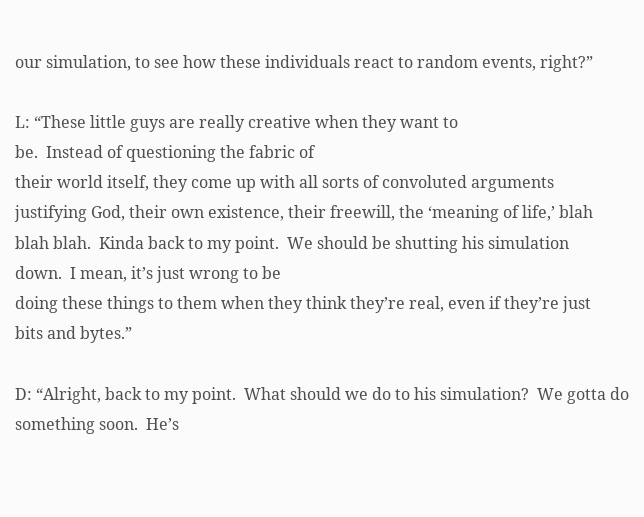our simulation, to see how these individuals react to random events, right?”

L: “These little guys are really creative when they want to
be.  Instead of questioning the fabric of
their world itself, they come up with all sorts of convoluted arguments
justifying God, their own existence, their freewill, the ‘meaning of life,’ blah
blah blah.  Kinda back to my point.  We should be shutting his simulation
down.  I mean, it’s just wrong to be
doing these things to them when they think they’re real, even if they’re just
bits and bytes.”

D: “Alright, back to my point.  What should we do to his simulation?  We gotta do something soon.  He’s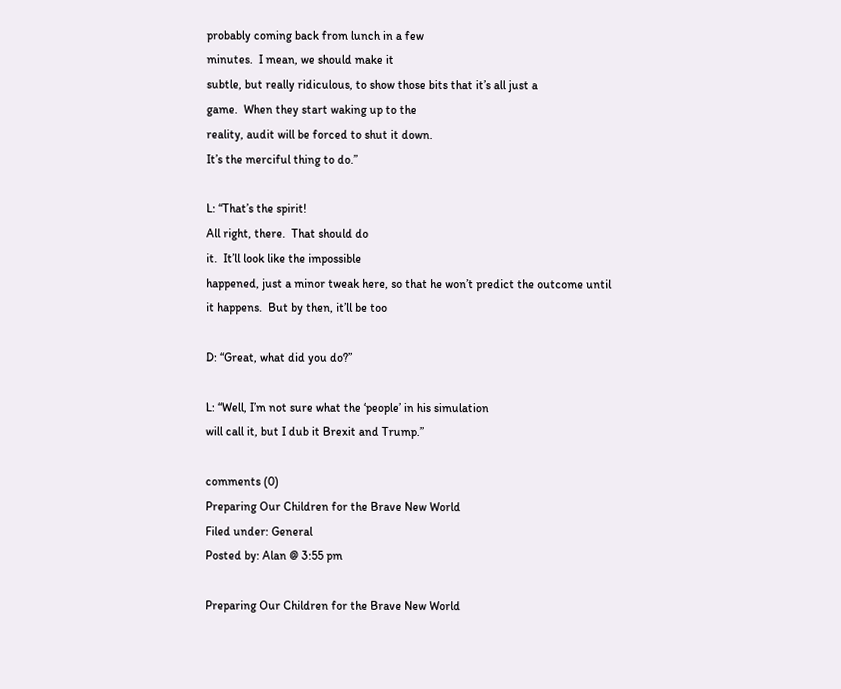probably coming back from lunch in a few
minutes.  I mean, we should make it
subtle, but really ridiculous, to show those bits that it’s all just a
game.  When they start waking up to the
reality, audit will be forced to shut it down.
It’s the merciful thing to do.”

L: “That’s the spirit!
All right, there.  That should do
it.  It’ll look like the impossible
happened, just a minor tweak here, so that he won’t predict the outcome until
it happens.  But by then, it’ll be too

D: “Great, what did you do?”

L: “Well, I’m not sure what the ‘people’ in his simulation
will call it, but I dub it Brexit and Trump.”

comments (0)
Preparing Our Children for the Brave New World
Filed under: General
Posted by: Alan @ 3:55 pm

Preparing Our Children for the Brave New World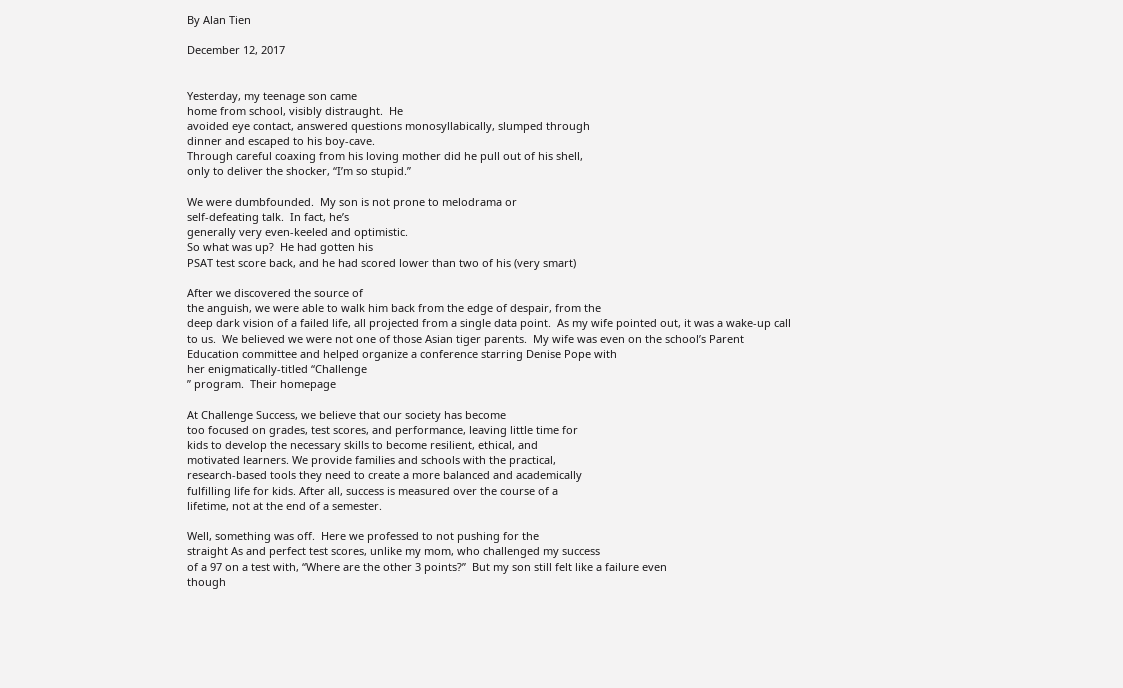By Alan Tien

December 12, 2017


Yesterday, my teenage son came
home from school, visibly distraught.  He
avoided eye contact, answered questions monosyllabically, slumped through
dinner and escaped to his boy-cave.
Through careful coaxing from his loving mother did he pull out of his shell,
only to deliver the shocker, “I’m so stupid.”

We were dumbfounded.  My son is not prone to melodrama or
self-defeating talk.  In fact, he’s
generally very even-keeled and optimistic.
So what was up?  He had gotten his
PSAT test score back, and he had scored lower than two of his (very smart)

After we discovered the source of
the anguish, we were able to walk him back from the edge of despair, from the
deep dark vision of a failed life, all projected from a single data point.  As my wife pointed out, it was a wake-up call
to us.  We believed we were not one of those Asian tiger parents.  My wife was even on the school’s Parent
Education committee and helped organize a conference starring Denise Pope with
her enigmatically-titled “Challenge
” program.  Their homepage

At Challenge Success, we believe that our society has become
too focused on grades, test scores, and performance, leaving little time for
kids to develop the necessary skills to become resilient, ethical, and
motivated learners. We provide families and schools with the practical,
research-based tools they need to create a more balanced and academically
fulfilling life for kids. After all, success is measured over the course of a
lifetime, not at the end of a semester.

Well, something was off.  Here we professed to not pushing for the
straight As and perfect test scores, unlike my mom, who challenged my success
of a 97 on a test with, “Where are the other 3 points?”  But my son still felt like a failure even
though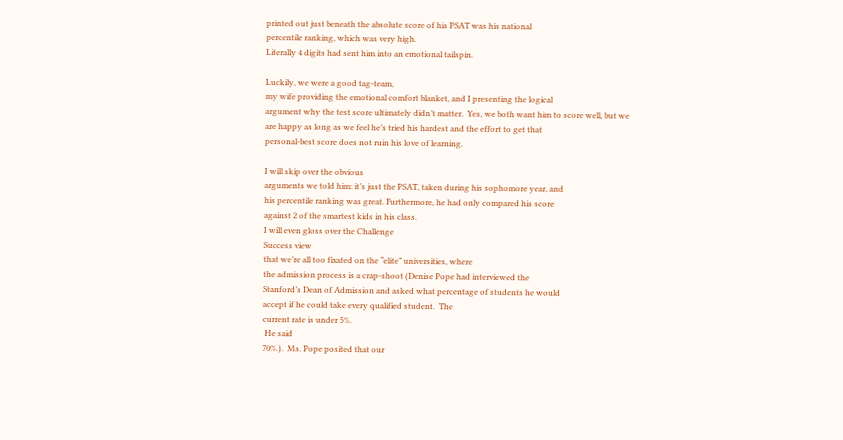printed out just beneath the absolute score of his PSAT was his national
percentile ranking, which was very high.
Literally 4 digits had sent him into an emotional tailspin.

Luckily, we were a good tag-team,
my wife providing the emotional comfort blanket, and I presenting the logical
argument why the test score ultimately didn’t matter.  Yes, we both want him to score well, but we
are happy as long as we feel he’s tried his hardest and the effort to get that
personal-best score does not ruin his love of learning.

I will skip over the obvious
arguments we told him: it’s just the PSAT, taken during his sophomore year, and
his percentile ranking was great. Furthermore, he had only compared his score
against 2 of the smartest kids in his class.
I will even gloss over the Challenge
Success view
that we’re all too fixated on the “elite” universities, where
the admission process is a crap-shoot (Denise Pope had interviewed the
Stanford’s Dean of Admission and asked what percentage of students he would
accept if he could take every qualified student.  The
current rate is under 5%.
 He said
70%.).  Ms. Pope posited that our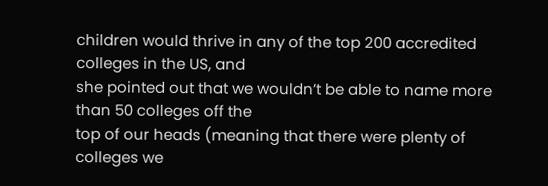children would thrive in any of the top 200 accredited colleges in the US, and
she pointed out that we wouldn’t be able to name more than 50 colleges off the
top of our heads (meaning that there were plenty of colleges we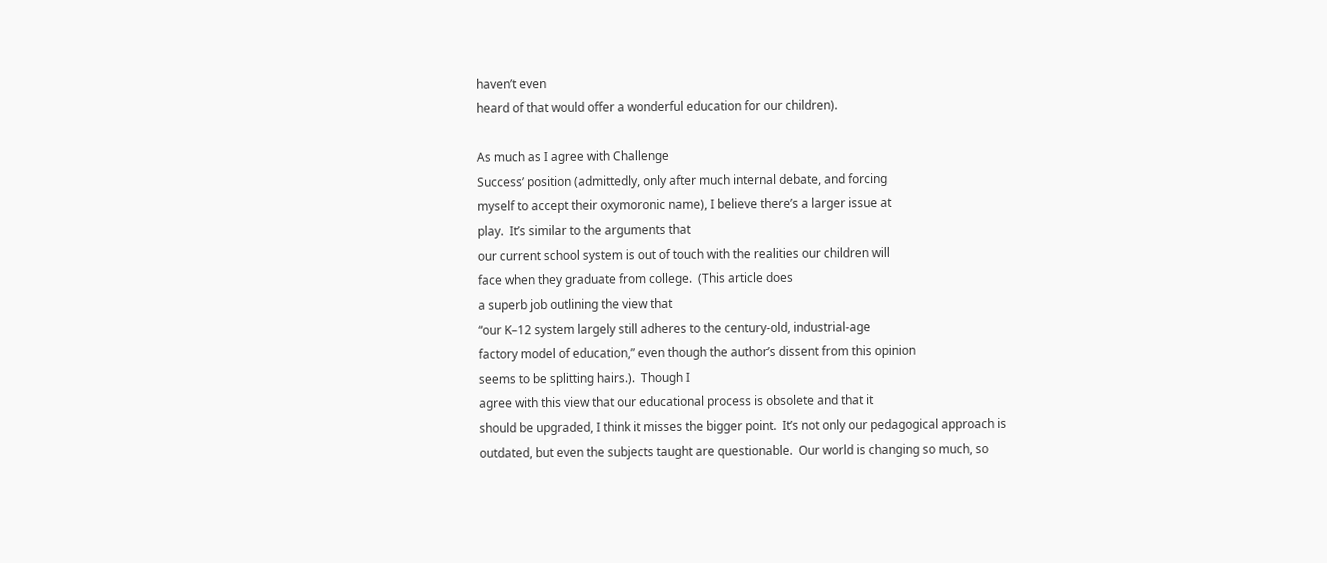haven’t even
heard of that would offer a wonderful education for our children).

As much as I agree with Challenge
Success’ position (admittedly, only after much internal debate, and forcing
myself to accept their oxymoronic name), I believe there’s a larger issue at
play.  It’s similar to the arguments that
our current school system is out of touch with the realities our children will
face when they graduate from college.  (This article does
a superb job outlining the view that
“our K–12 system largely still adheres to the century-old, industrial-age
factory model of education,” even though the author’s dissent from this opinion
seems to be splitting hairs.).  Though I
agree with this view that our educational process is obsolete and that it
should be upgraded, I think it misses the bigger point.  It’s not only our pedagogical approach is
outdated, but even the subjects taught are questionable.  Our world is changing so much, so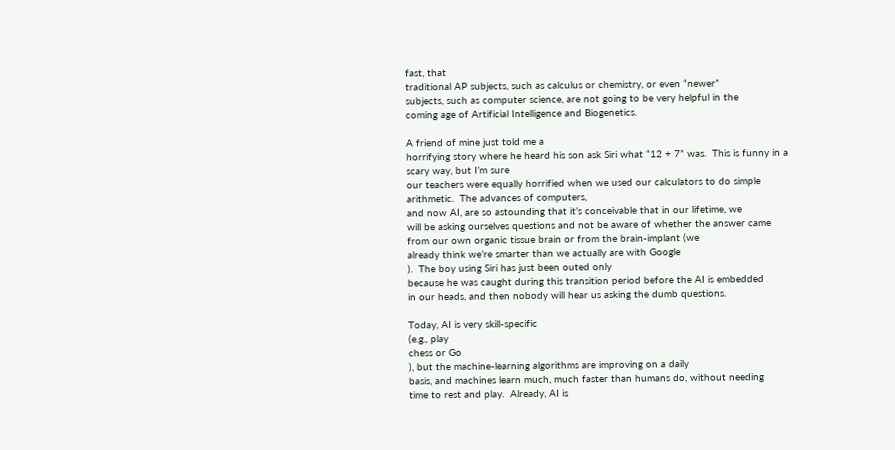fast, that
traditional AP subjects, such as calculus or chemistry, or even “newer”
subjects, such as computer science, are not going to be very helpful in the
coming age of Artificial Intelligence and Biogenetics.

A friend of mine just told me a
horrifying story where he heard his son ask Siri what “12 + 7” was.  This is funny in a scary way, but I’m sure
our teachers were equally horrified when we used our calculators to do simple
arithmetic.  The advances of computers,
and now AI, are so astounding that it’s conceivable that in our lifetime, we
will be asking ourselves questions and not be aware of whether the answer came
from our own organic tissue brain or from the brain-implant (we
already think we’re smarter than we actually are with Google
).  The boy using Siri has just been outed only
because he was caught during this transition period before the AI is embedded
in our heads, and then nobody will hear us asking the dumb questions.

Today, AI is very skill-specific
(e.g., play
chess or Go
), but the machine-learning algorithms are improving on a daily
basis, and machines learn much, much faster than humans do, without needing
time to rest and play.  Already, AI is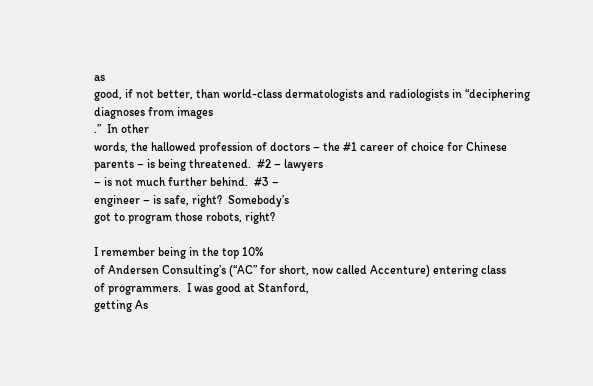as
good, if not better, than world-class dermatologists and radiologists in “deciphering
diagnoses from images
.”  In other
words, the hallowed profession of doctors – the #1 career of choice for Chinese
parents – is being threatened.  #2 – lawyers
– is not much further behind.  #3 –
engineer – is safe, right?  Somebody’s
got to program those robots, right?

I remember being in the top 10%
of Andersen Consulting’s (“AC” for short, now called Accenture) entering class
of programmers.  I was good at Stanford,
getting As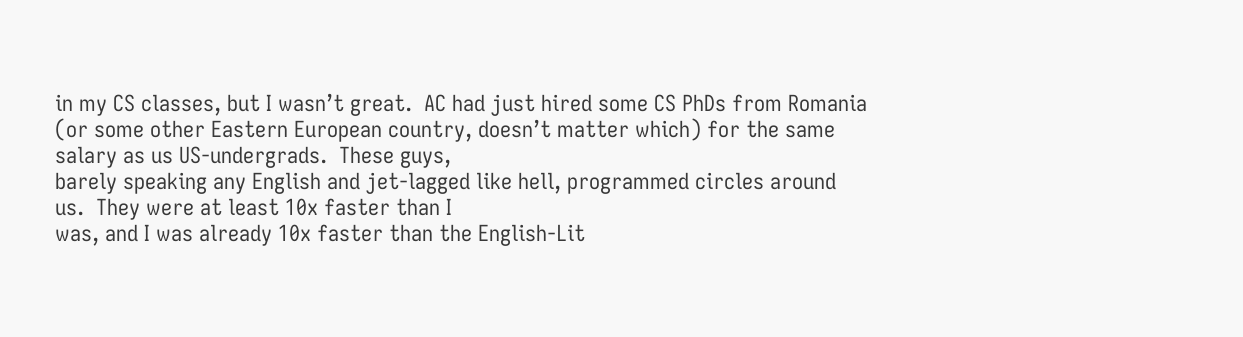in my CS classes, but I wasn’t great.  AC had just hired some CS PhDs from Romania
(or some other Eastern European country, doesn’t matter which) for the same
salary as us US-undergrads.  These guys,
barely speaking any English and jet-lagged like hell, programmed circles around
us.  They were at least 10x faster than I
was, and I was already 10x faster than the English-Lit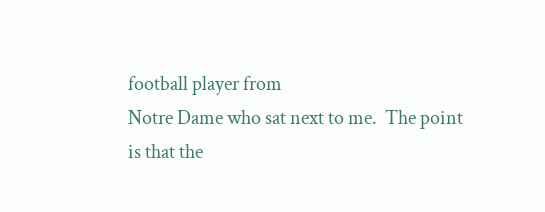football player from
Notre Dame who sat next to me.  The point
is that the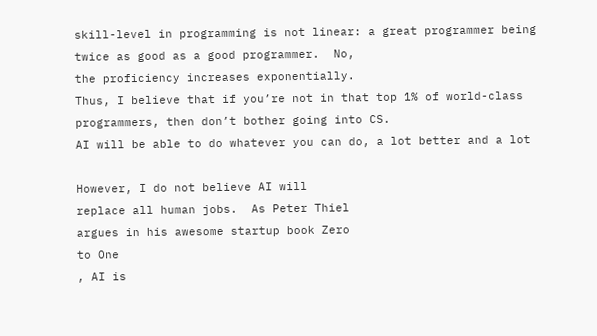skill-level in programming is not linear: a great programmer being
twice as good as a good programmer.  No,
the proficiency increases exponentially.
Thus, I believe that if you’re not in that top 1% of world-class
programmers, then don’t bother going into CS.
AI will be able to do whatever you can do, a lot better and a lot

However, I do not believe AI will
replace all human jobs.  As Peter Thiel
argues in his awesome startup book Zero
to One
, AI is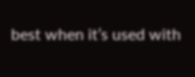best when it’s used with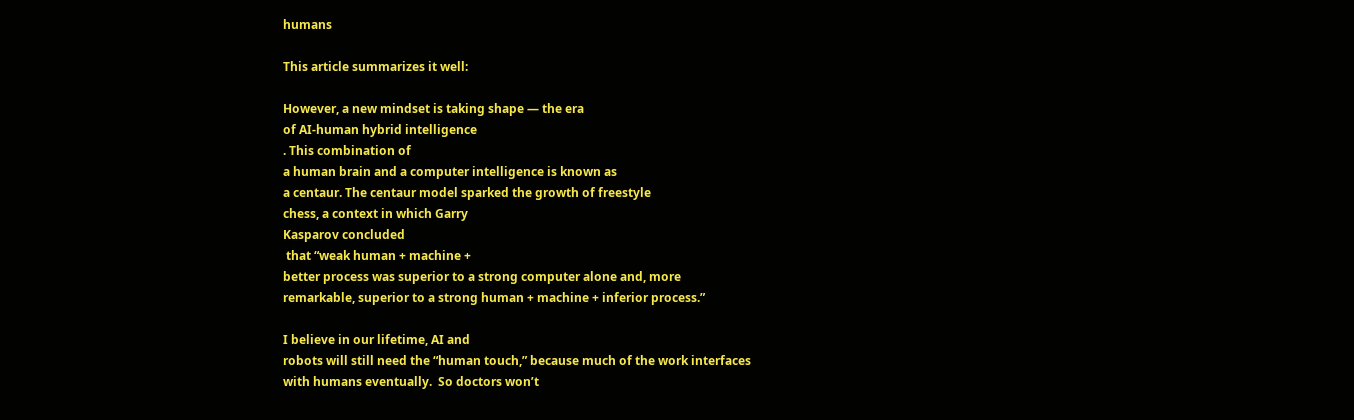humans

This article summarizes it well:

However, a new mindset is taking shape — the era
of AI-human hybrid intelligence
. This combination of
a human brain and a computer intelligence is known as
a centaur. The centaur model sparked the growth of freestyle
chess, a context in which Garry
Kasparov concluded
 that “weak human + machine +
better process was superior to a strong computer alone and, more
remarkable, superior to a strong human + machine + inferior process.”

I believe in our lifetime, AI and
robots will still need the “human touch,” because much of the work interfaces
with humans eventually.  So doctors won’t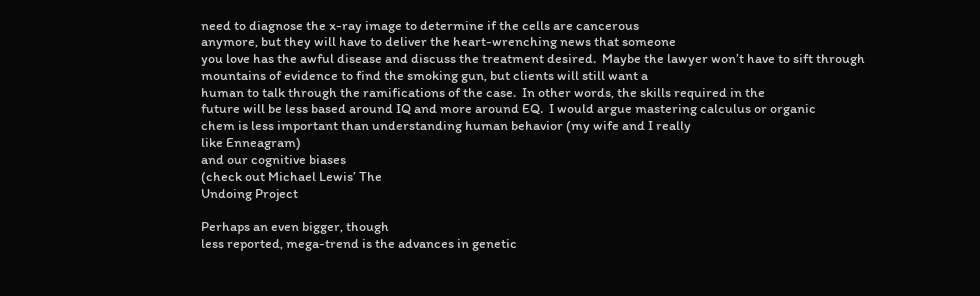need to diagnose the x-ray image to determine if the cells are cancerous
anymore, but they will have to deliver the heart-wrenching news that someone
you love has the awful disease and discuss the treatment desired.  Maybe the lawyer won’t have to sift through
mountains of evidence to find the smoking gun, but clients will still want a
human to talk through the ramifications of the case.  In other words, the skills required in the
future will be less based around IQ and more around EQ.  I would argue mastering calculus or organic
chem is less important than understanding human behavior (my wife and I really
like Enneagram)
and our cognitive biases
(check out Michael Lewis’ The
Undoing Project

Perhaps an even bigger, though
less reported, mega-trend is the advances in genetic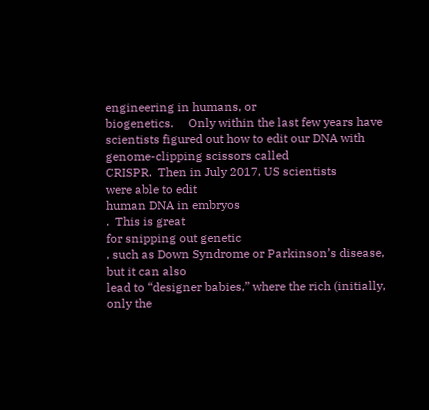engineering in humans, or
biogenetics.     Only within the last few years have
scientists figured out how to edit our DNA with genome-clipping scissors called
CRISPR.  Then in July 2017, US scientists
were able to edit
human DNA in embryos
.  This is great
for snipping out genetic
, such as Down Syndrome or Parkinson’s disease, but it can also
lead to “designer babies,” where the rich (initially, only the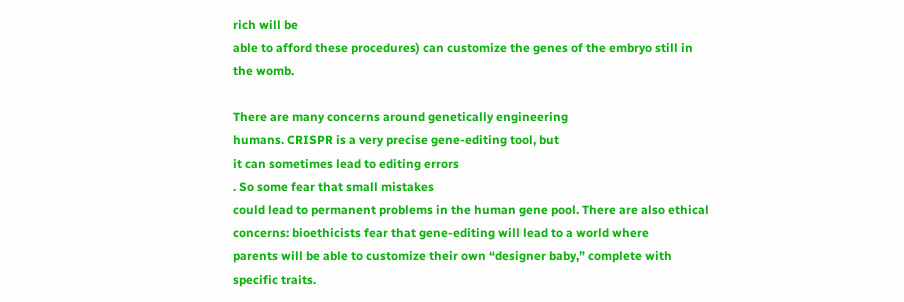rich will be
able to afford these procedures) can customize the genes of the embryo still in
the womb.

There are many concerns around genetically engineering
humans. CRISPR is a very precise gene-editing tool, but
it can sometimes lead to editing errors
. So some fear that small mistakes
could lead to permanent problems in the human gene pool. There are also ethical
concerns: bioethicists fear that gene-editing will lead to a world where
parents will be able to customize their own “designer baby,” complete with
specific traits.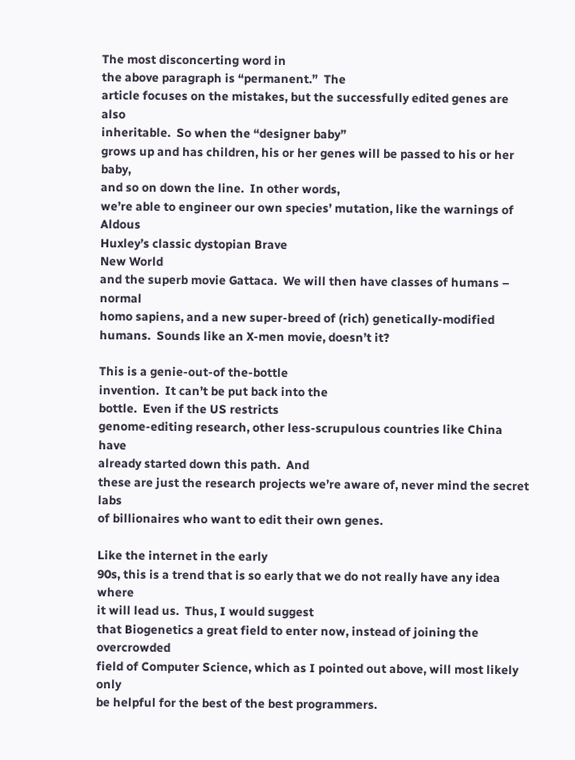The most disconcerting word in
the above paragraph is “permanent.”  The
article focuses on the mistakes, but the successfully edited genes are also
inheritable.  So when the “designer baby”
grows up and has children, his or her genes will be passed to his or her baby,
and so on down the line.  In other words,
we’re able to engineer our own species’ mutation, like the warnings of Aldous
Huxley’s classic dystopian Brave
New World
and the superb movie Gattaca.  We will then have classes of humans – normal
homo sapiens, and a new super-breed of (rich) genetically-modified humans.  Sounds like an X-men movie, doesn’t it?

This is a genie-out-of the-bottle
invention.  It can’t be put back into the
bottle.  Even if the US restricts
genome-editing research, other less-scrupulous countries like China have
already started down this path.  And
these are just the research projects we’re aware of, never mind the secret labs
of billionaires who want to edit their own genes.

Like the internet in the early
90s, this is a trend that is so early that we do not really have any idea where
it will lead us.  Thus, I would suggest
that Biogenetics a great field to enter now, instead of joining the overcrowded
field of Computer Science, which as I pointed out above, will most likely only
be helpful for the best of the best programmers.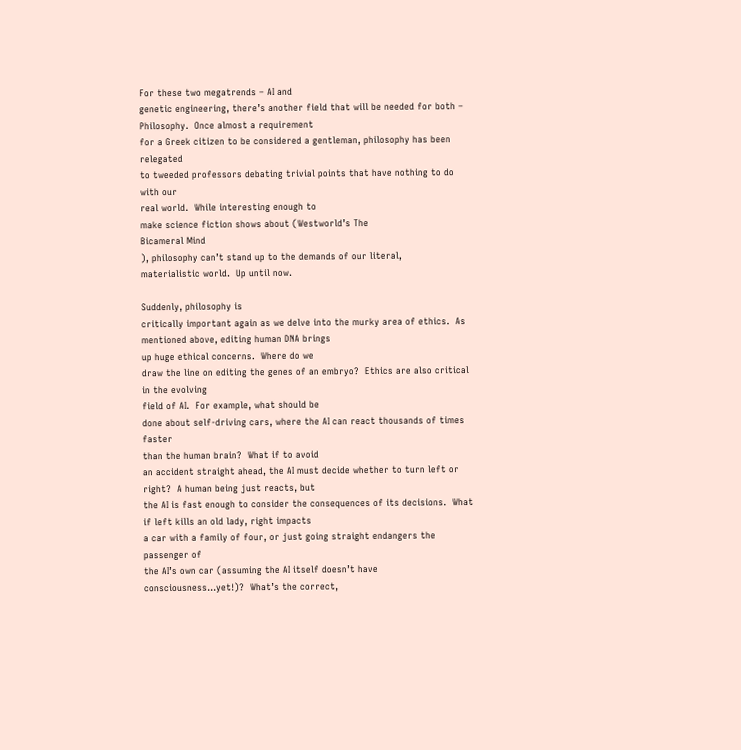For these two megatrends – AI and
genetic engineering, there’s another field that will be needed for both –
Philosophy.  Once almost a requirement
for a Greek citizen to be considered a gentleman, philosophy has been relegated
to tweeded professors debating trivial points that have nothing to do with our
real world.  While interesting enough to
make science fiction shows about (Westworld’s The
Bicameral Mind
), philosophy can’t stand up to the demands of our literal,
materialistic world.  Up until now.

Suddenly, philosophy is
critically important again as we delve into the murky area of ethics.  As mentioned above, editing human DNA brings
up huge ethical concerns.  Where do we
draw the line on editing the genes of an embryo?  Ethics are also critical in the evolving
field of AI.  For example, what should be
done about self-driving cars, where the AI can react thousands of times faster
than the human brain?  What if to avoid
an accident straight ahead, the AI must decide whether to turn left or
right?  A human being just reacts, but
the AI is fast enough to consider the consequences of its decisions.  What if left kills an old lady, right impacts
a car with a family of four, or just going straight endangers the passenger of
the AI’s own car (assuming the AI itself doesn’t have consciousness…yet!)?  What’s the correct,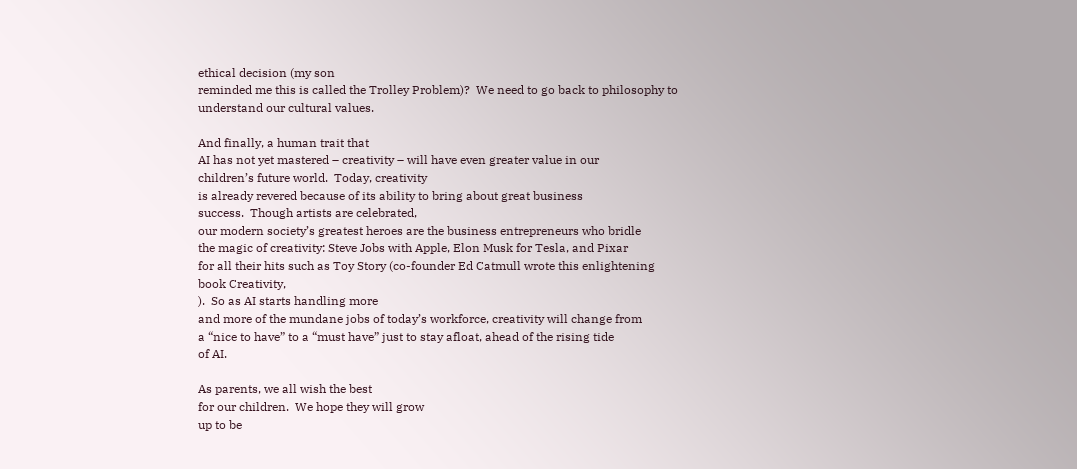ethical decision (my son
reminded me this is called the Trolley Problem)?  We need to go back to philosophy to
understand our cultural values.

And finally, a human trait that
AI has not yet mastered – creativity – will have even greater value in our
children’s future world.  Today, creativity
is already revered because of its ability to bring about great business
success.  Though artists are celebrated,
our modern society’s greatest heroes are the business entrepreneurs who bridle
the magic of creativity: Steve Jobs with Apple, Elon Musk for Tesla, and Pixar
for all their hits such as Toy Story (co-founder Ed Catmull wrote this enlightening
book Creativity,
).  So as AI starts handling more
and more of the mundane jobs of today’s workforce, creativity will change from
a “nice to have” to a “must have” just to stay afloat, ahead of the rising tide
of AI.

As parents, we all wish the best
for our children.  We hope they will grow
up to be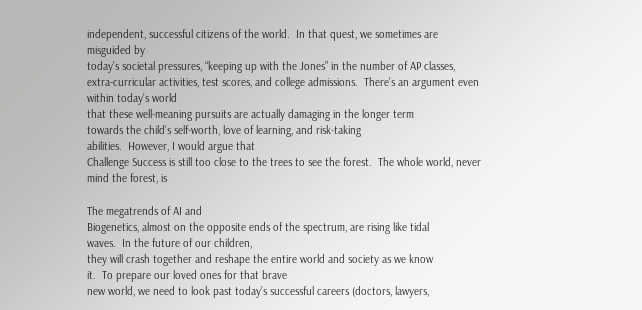independent, successful citizens of the world.  In that quest, we sometimes are misguided by
today’s societal pressures, “keeping up with the Jones” in the number of AP classes,
extra-curricular activities, test scores, and college admissions.  There’s an argument even within today’s world
that these well-meaning pursuits are actually damaging in the longer term
towards the child’s self-worth, love of learning, and risk-taking
abilities.  However, I would argue that
Challenge Success is still too close to the trees to see the forest.  The whole world, never mind the forest, is

The megatrends of AI and
Biogenetics, almost on the opposite ends of the spectrum, are rising like tidal
waves.  In the future of our children,
they will crash together and reshape the entire world and society as we know
it.  To prepare our loved ones for that brave
new world, we need to look past today’s successful careers (doctors, lawyers,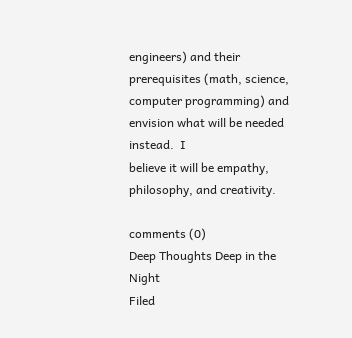engineers) and their prerequisites (math, science, computer programming) and
envision what will be needed instead.  I
believe it will be empathy, philosophy, and creativity.

comments (0)
Deep Thoughts Deep in the Night
Filed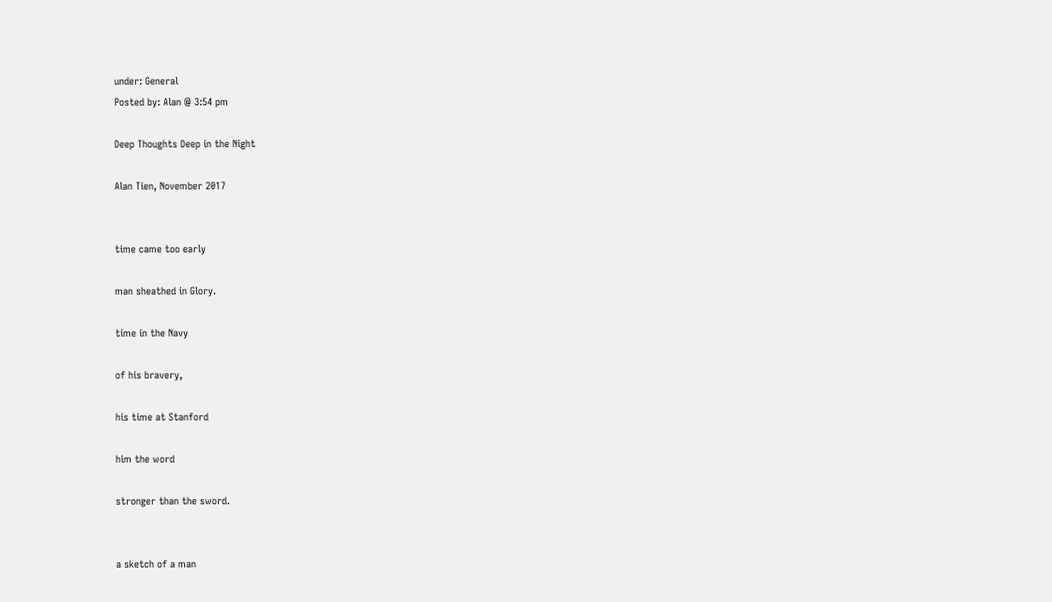under: General
Posted by: Alan @ 3:54 pm

Deep Thoughts Deep in the Night

Alan Tien, November 2017


time came too early

man sheathed in Glory.

time in the Navy

of his bravery,

his time at Stanford

him the word

stronger than the sword.


a sketch of a man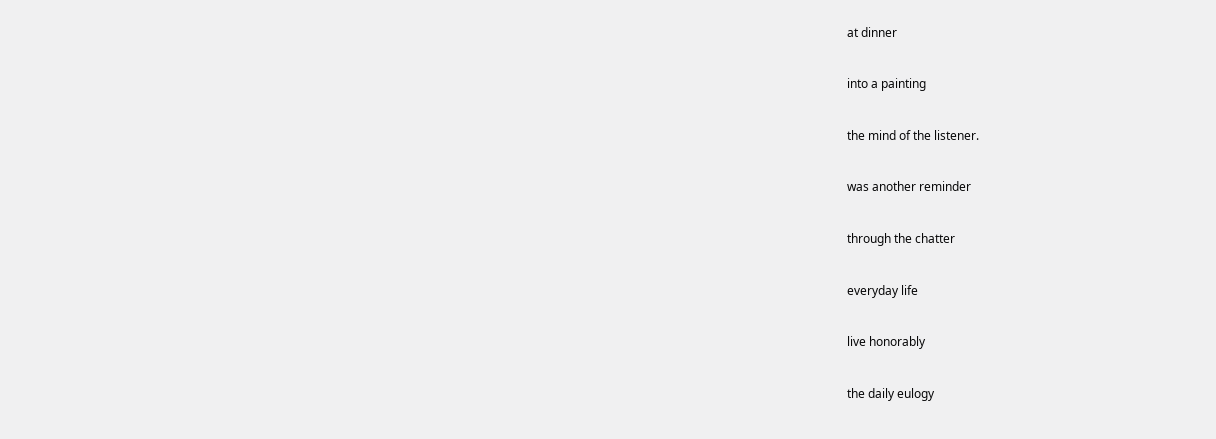at dinner

into a painting

the mind of the listener.

was another reminder

through the chatter

everyday life

live honorably

the daily eulogy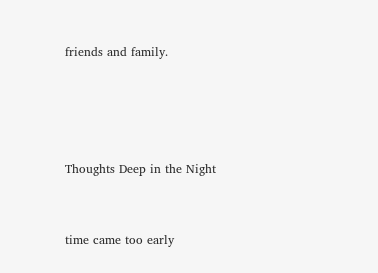friends and family.




Thoughts Deep in the Night


time came too early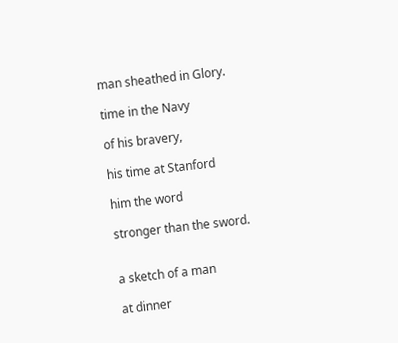man sheathed in Glory.

time in the Navy

of his bravery,

his time at Stanford

him the word

stronger than the sword.


a sketch of a man

at dinner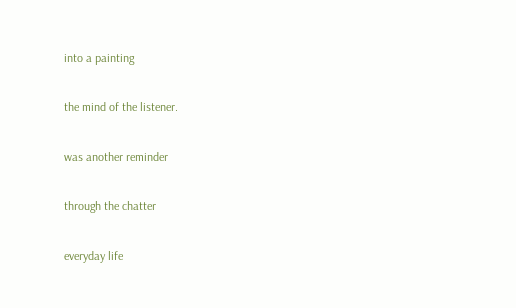into a painting

the mind of the listener.

was another reminder

through the chatter

everyday life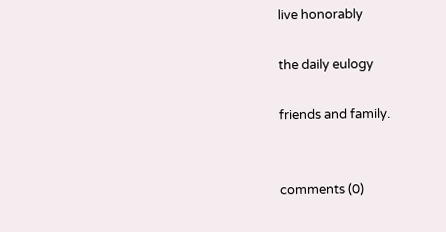live honorably

the daily eulogy

friends and family.


comments (0)